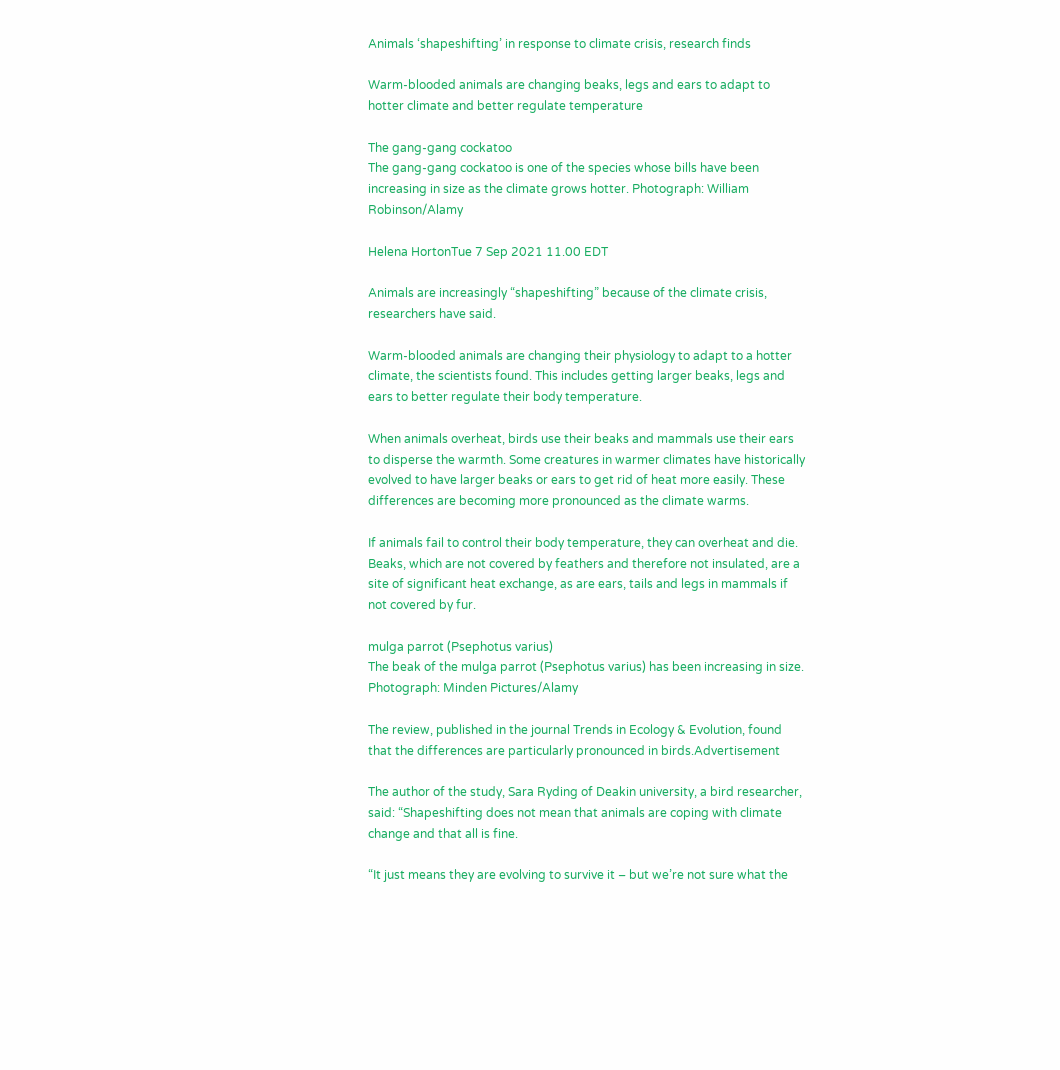Animals ‘shapeshifting’ in response to climate crisis, research finds

Warm-blooded animals are changing beaks, legs and ears to adapt to hotter climate and better regulate temperature

The gang-gang cockatoo
The gang-gang cockatoo is one of the species whose bills have been increasing in size as the climate grows hotter. Photograph: William Robinson/Alamy

Helena HortonTue 7 Sep 2021 11.00 EDT

Animals are increasingly “shapeshifting” because of the climate crisis, researchers have said.

Warm-blooded animals are changing their physiology to adapt to a hotter climate, the scientists found. This includes getting larger beaks, legs and ears to better regulate their body temperature.

When animals overheat, birds use their beaks and mammals use their ears to disperse the warmth. Some creatures in warmer climates have historically evolved to have larger beaks or ears to get rid of heat more easily. These differences are becoming more pronounced as the climate warms.

If animals fail to control their body temperature, they can overheat and die. Beaks, which are not covered by feathers and therefore not insulated, are a site of significant heat exchange, as are ears, tails and legs in mammals if not covered by fur.

mulga parrot (Psephotus varius)
The beak of the mulga parrot (Psephotus varius) has been increasing in size. Photograph: Minden Pictures/Alamy

The review, published in the journal Trends in Ecology & Evolution, found that the differences are particularly pronounced in birds.Advertisement

The author of the study, Sara Ryding of Deakin university, a bird researcher, said: “Shapeshifting does not mean that animals are coping with climate change and that all is fine.

“It just means they are evolving to survive it – but we’re not sure what the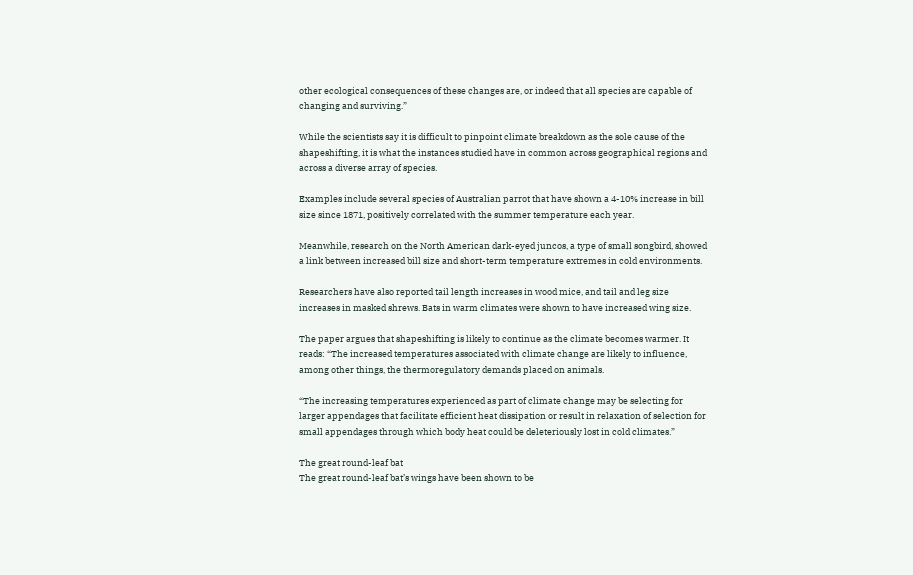other ecological consequences of these changes are, or indeed that all species are capable of changing and surviving.”

While the scientists say it is difficult to pinpoint climate breakdown as the sole cause of the shapeshifting, it is what the instances studied have in common across geographical regions and across a diverse array of species.

Examples include several species of Australian parrot that have shown a 4-10% increase in bill size since 1871, positively correlated with the summer temperature each year.

Meanwhile, research on the North American dark-eyed juncos, a type of small songbird, showed a link between increased bill size and short-term temperature extremes in cold environments.

Researchers have also reported tail length increases in wood mice, and tail and leg size increases in masked shrews. Bats in warm climates were shown to have increased wing size.

The paper argues that shapeshifting is likely to continue as the climate becomes warmer. It reads: “The increased temperatures associated with climate change are likely to influence, among other things, the thermoregulatory demands placed on animals.

“The increasing temperatures experienced as part of climate change may be selecting for larger appendages that facilitate efficient heat dissipation or result in relaxation of selection for small appendages through which body heat could be deleteriously lost in cold climates.”

The great round-leaf bat
The great round-leaf bat’s wings have been shown to be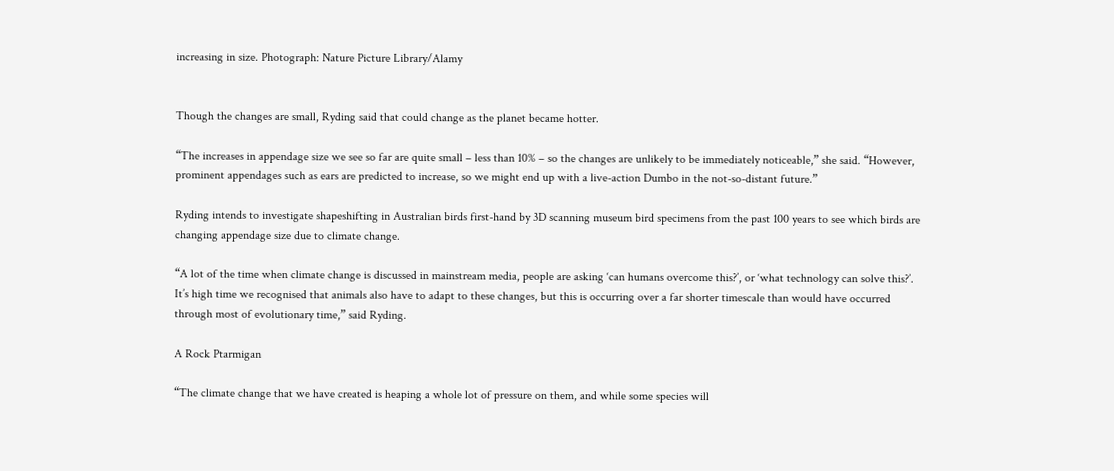increasing in size. Photograph: Nature Picture Library/Alamy


Though the changes are small, Ryding said that could change as the planet became hotter.

“The increases in appendage size we see so far are quite small – less than 10% – so the changes are unlikely to be immediately noticeable,” she said. “However, prominent appendages such as ears are predicted to increase, so we might end up with a live-action Dumbo in the not-so-distant future.”

Ryding intends to investigate shapeshifting in Australian birds first-hand by 3D scanning museum bird specimens from the past 100 years to see which birds are changing appendage size due to climate change.

“A lot of the time when climate change is discussed in mainstream media, people are asking ‘can humans overcome this?’, or ‘what technology can solve this?’. It’s high time we recognised that animals also have to adapt to these changes, but this is occurring over a far shorter timescale than would have occurred through most of evolutionary time,” said Ryding.

A Rock Ptarmigan

“The climate change that we have created is heaping a whole lot of pressure on them, and while some species will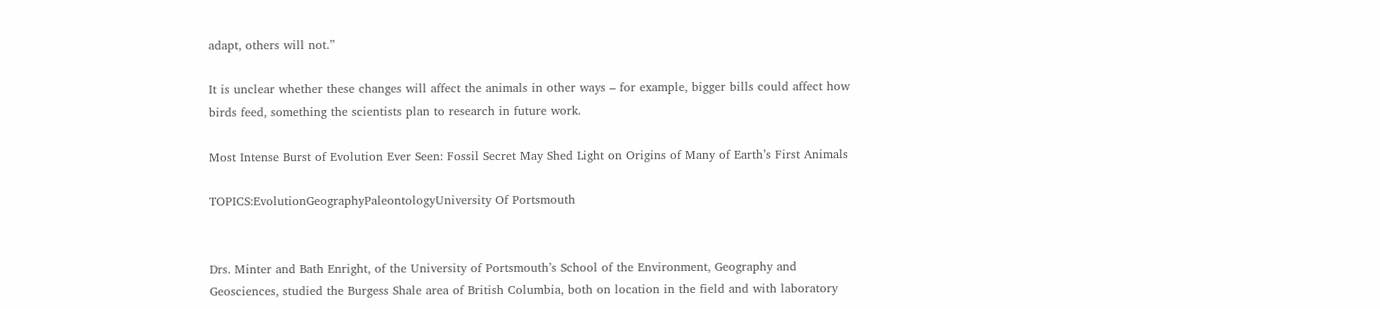adapt, others will not.”

It is unclear whether these changes will affect the animals in other ways – for example, bigger bills could affect how birds feed, something the scientists plan to research in future work.

Most Intense Burst of Evolution Ever Seen: Fossil Secret May Shed Light on Origins of Many of Earth’s First Animals

TOPICS:EvolutionGeographyPaleontologyUniversity Of Portsmouth


Drs. Minter and Bath Enright, of the University of Portsmouth’s School of the Environment, Geography and Geosciences, studied the Burgess Shale area of British Columbia, both on location in the field and with laboratory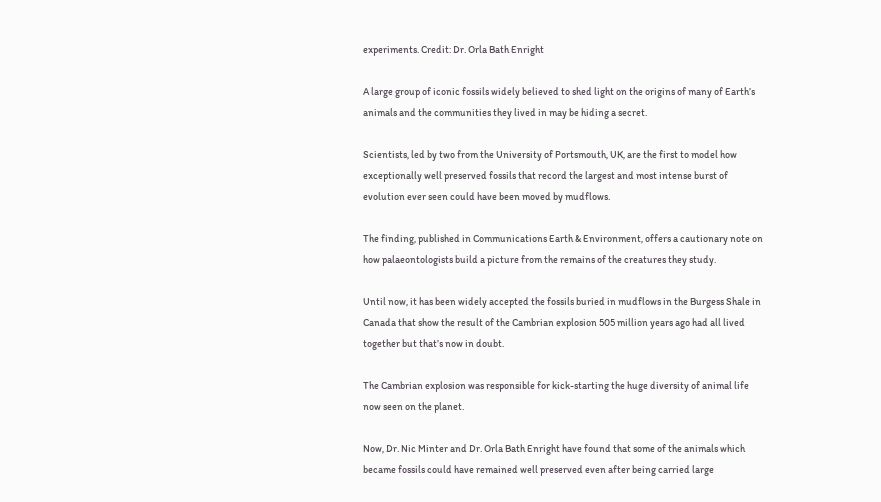experiments. Credit: Dr. Orla Bath Enright

A large group of iconic fossils widely believed to shed light on the origins of many of Earth’s animals and the communities they lived in may be hiding a secret.

Scientists, led by two from the University of Portsmouth, UK, are the first to model how exceptionally well preserved fossils that record the largest and most intense burst of evolution ever seen could have been moved by mudflows.

The finding, published in Communications Earth & Environment, offers a cautionary note on how palaeontologists build a picture from the remains of the creatures they study.

Until now, it has been widely accepted the fossils buried in mudflows in the Burgess Shale in Canada that show the result of the Cambrian explosion 505 million years ago had all lived together but that’s now in doubt.

The Cambrian explosion was responsible for kick-starting the huge diversity of animal life now seen on the planet.

Now, Dr. Nic Minter and Dr. Orla Bath Enright have found that some of the animals which became fossils could have remained well preserved even after being carried large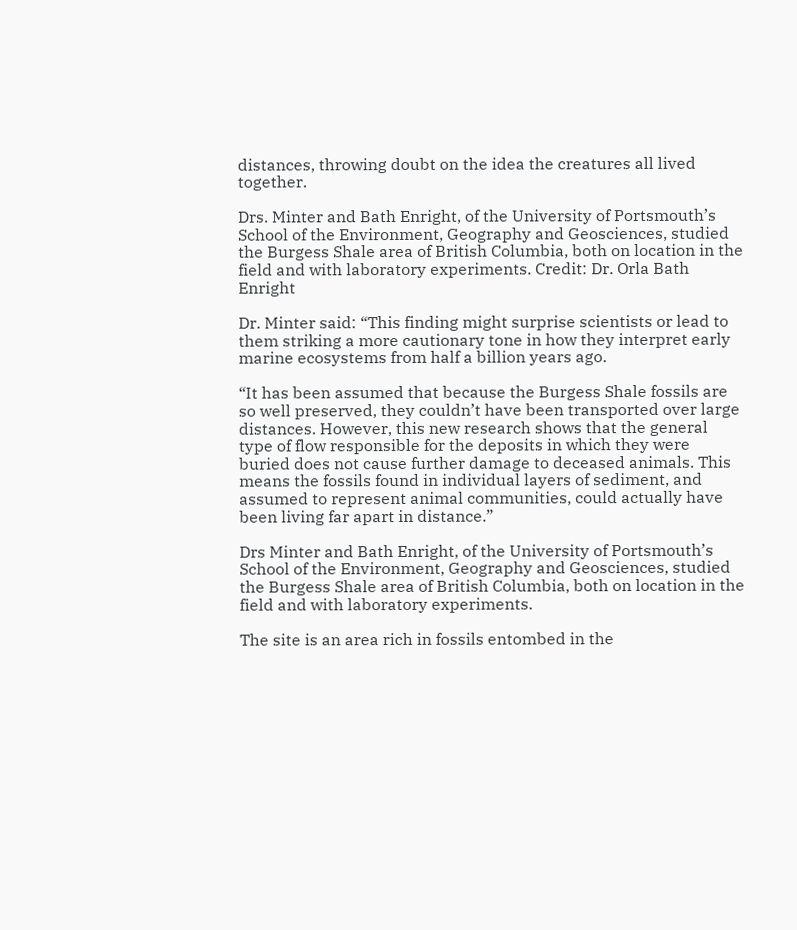distances, throwing doubt on the idea the creatures all lived together.

Drs. Minter and Bath Enright, of the University of Portsmouth’s School of the Environment, Geography and Geosciences, studied the Burgess Shale area of British Columbia, both on location in the field and with laboratory experiments. Credit: Dr. Orla Bath Enright

Dr. Minter said: “This finding might surprise scientists or lead to them striking a more cautionary tone in how they interpret early marine ecosystems from half a billion years ago.

“It has been assumed that because the Burgess Shale fossils are so well preserved, they couldn’t have been transported over large distances. However, this new research shows that the general type of flow responsible for the deposits in which they were buried does not cause further damage to deceased animals. This means the fossils found in individual layers of sediment, and assumed to represent animal communities, could actually have been living far apart in distance.”

Drs Minter and Bath Enright, of the University of Portsmouth’s School of the Environment, Geography and Geosciences, studied the Burgess Shale area of British Columbia, both on location in the field and with laboratory experiments.

The site is an area rich in fossils entombed in the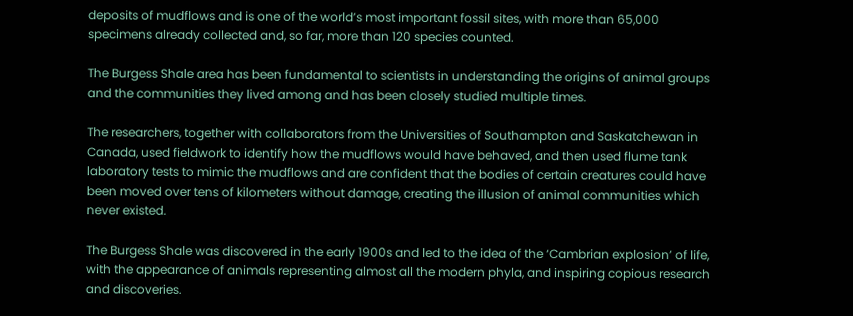deposits of mudflows and is one of the world’s most important fossil sites, with more than 65,000 specimens already collected and, so far, more than 120 species counted.

The Burgess Shale area has been fundamental to scientists in understanding the origins of animal groups and the communities they lived among and has been closely studied multiple times.

The researchers, together with collaborators from the Universities of Southampton and Saskatchewan in Canada, used fieldwork to identify how the mudflows would have behaved, and then used flume tank laboratory tests to mimic the mudflows and are confident that the bodies of certain creatures could have been moved over tens of kilometers without damage, creating the illusion of animal communities which never existed.

The Burgess Shale was discovered in the early 1900s and led to the idea of the ‘Cambrian explosion’ of life, with the appearance of animals representing almost all the modern phyla, and inspiring copious research and discoveries.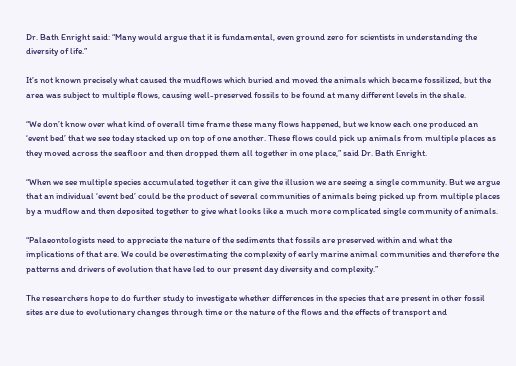Dr. Bath Enright said: “Many would argue that it is fundamental, even ground zero for scientists in understanding the diversity of life.”

It’s not known precisely what caused the mudflows which buried and moved the animals which became fossilized, but the area was subject to multiple flows, causing well-preserved fossils to be found at many different levels in the shale.

“We don’t know over what kind of overall time frame these many flows happened, but we know each one produced an ‘event bed’ that we see today stacked up on top of one another. These flows could pick up animals from multiple places as they moved across the seafloor and then dropped them all together in one place,” said Dr. Bath Enright.

“When we see multiple species accumulated together it can give the illusion we are seeing a single community. But we argue that an individual ‘event bed’ could be the product of several communities of animals being picked up from multiple places by a mudflow and then deposited together to give what looks like a much more complicated single community of animals.

“Palaeontologists need to appreciate the nature of the sediments that fossils are preserved within and what the implications of that are. We could be overestimating the complexity of early marine animal communities and therefore the patterns and drivers of evolution that have led to our present day diversity and complexity.”

The researchers hope to do further study to investigate whether differences in the species that are present in other fossil sites are due to evolutionary changes through time or the nature of the flows and the effects of transport and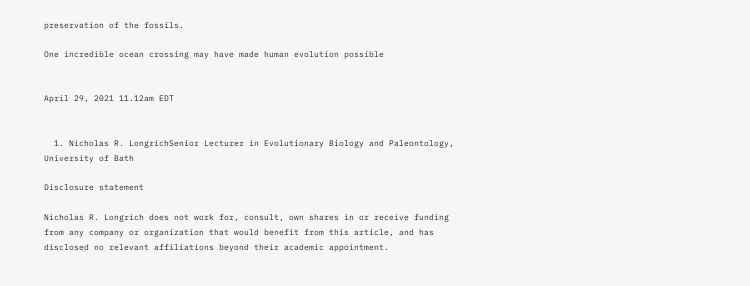preservation of the fossils.

One incredible ocean crossing may have made human evolution possible


April 29, 2021 11.12am EDT


  1. Nicholas R. LongrichSenior Lecturer in Evolutionary Biology and Paleontology, University of Bath

Disclosure statement

Nicholas R. Longrich does not work for, consult, own shares in or receive funding from any company or organization that would benefit from this article, and has disclosed no relevant affiliations beyond their academic appointment.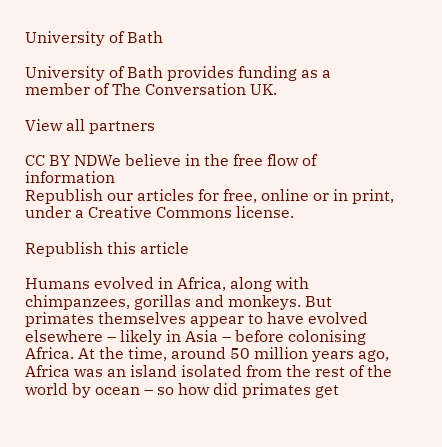University of Bath

University of Bath provides funding as a member of The Conversation UK.

View all partners

CC BY NDWe believe in the free flow of information
Republish our articles for free, online or in print, under a Creative Commons license.

Republish this article

Humans evolved in Africa, along with chimpanzees, gorillas and monkeys. But primates themselves appear to have evolved elsewhere – likely in Asia – before colonising Africa. At the time, around 50 million years ago, Africa was an island isolated from the rest of the world by ocean – so how did primates get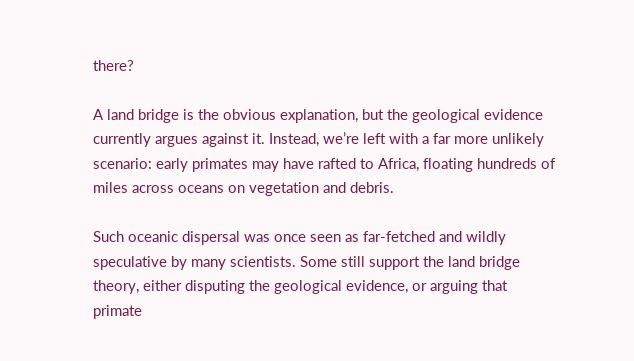there?

A land bridge is the obvious explanation, but the geological evidence currently argues against it. Instead, we’re left with a far more unlikely scenario: early primates may have rafted to Africa, floating hundreds of miles across oceans on vegetation and debris.

Such oceanic dispersal was once seen as far-fetched and wildly speculative by many scientists. Some still support the land bridge theory, either disputing the geological evidence, or arguing that primate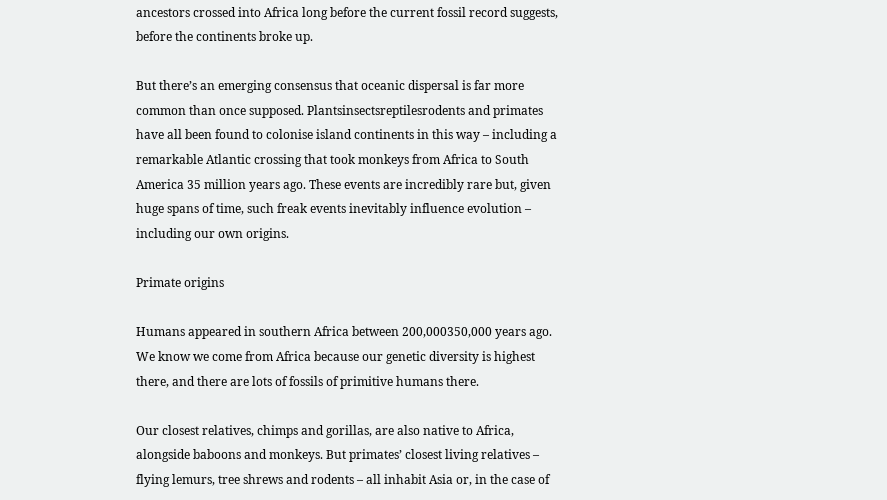ancestors crossed into Africa long before the current fossil record suggests, before the continents broke up.

But there’s an emerging consensus that oceanic dispersal is far more common than once supposed. Plantsinsectsreptilesrodents and primates have all been found to colonise island continents in this way – including a remarkable Atlantic crossing that took monkeys from Africa to South America 35 million years ago. These events are incredibly rare but, given huge spans of time, such freak events inevitably influence evolution – including our own origins.

Primate origins

Humans appeared in southern Africa between 200,000350,000 years ago. We know we come from Africa because our genetic diversity is highest there, and there are lots of fossils of primitive humans there.

Our closest relatives, chimps and gorillas, are also native to Africa, alongside baboons and monkeys. But primates’ closest living relatives – flying lemurs, tree shrews and rodents – all inhabit Asia or, in the case of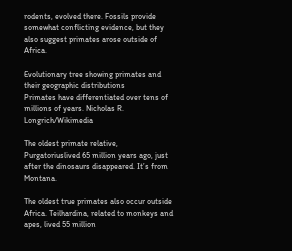rodents, evolved there. Fossils provide somewhat conflicting evidence, but they also suggest primates arose outside of Africa.

Evolutionary tree showing primates and their geographic distributions
Primates have differentiated over tens of millions of years. Nicholas R. Longrich/Wikimedia

The oldest primate relative, Purgatoriuslived 65 million years ago, just after the dinosaurs disappeared. It’s from Montana.

The oldest true primates also occur outside Africa. Teilhardina, related to monkeys and apes, lived 55 million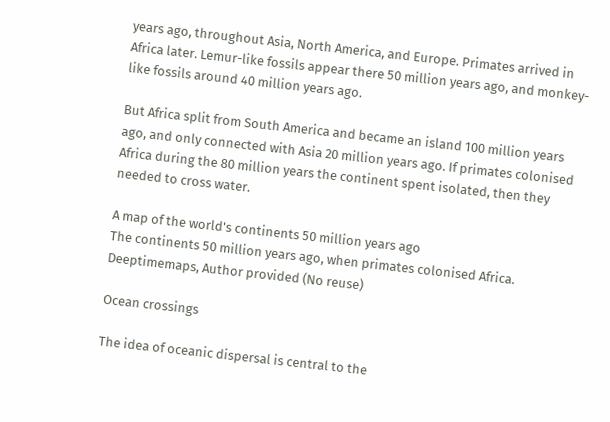years ago, throughout Asia, North America, and Europe. Primates arrived in Africa later. Lemur-like fossils appear there 50 million years ago, and monkey-like fossils around 40 million years ago.

But Africa split from South America and became an island 100 million years ago, and only connected with Asia 20 million years ago. If primates colonised Africa during the 80 million years the continent spent isolated, then they needed to cross water.

A map of the world's continents 50 million years ago
The continents 50 million years ago, when primates colonised Africa. Deeptimemaps, Author provided (No reuse)

Ocean crossings

The idea of oceanic dispersal is central to the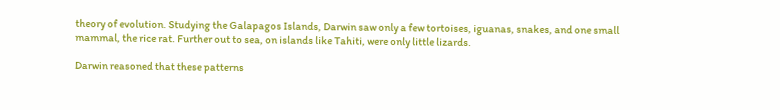theory of evolution. Studying the Galapagos Islands, Darwin saw only a few tortoises, iguanas, snakes, and one small mammal, the rice rat. Further out to sea, on islands like Tahiti, were only little lizards.

Darwin reasoned that these patterns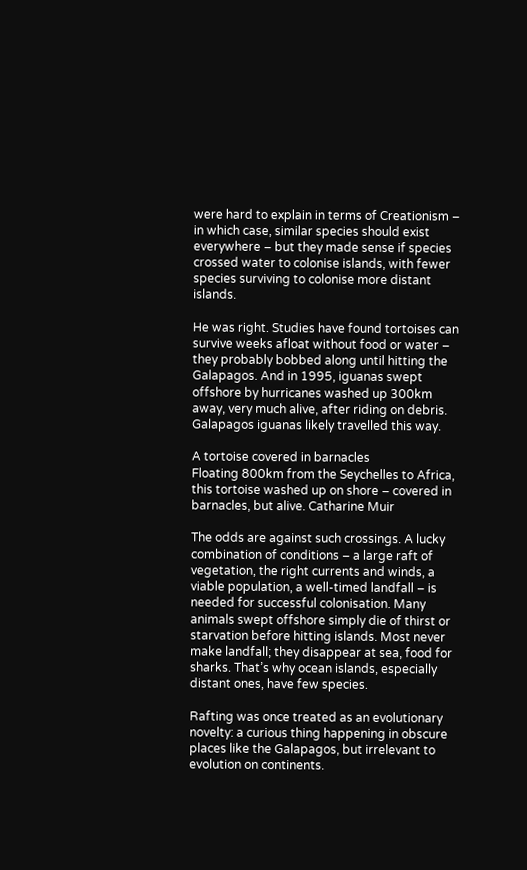were hard to explain in terms of Creationism – in which case, similar species should exist everywhere – but they made sense if species crossed water to colonise islands, with fewer species surviving to colonise more distant islands.

He was right. Studies have found tortoises can survive weeks afloat without food or water – they probably bobbed along until hitting the Galapagos. And in 1995, iguanas swept offshore by hurricanes washed up 300km away, very much alive, after riding on debris. Galapagos iguanas likely travelled this way.

A tortoise covered in barnacles
Floating 800km from the Seychelles to Africa, this tortoise washed up on shore – covered in barnacles, but alive. Catharine Muir

The odds are against such crossings. A lucky combination of conditions – a large raft of vegetation, the right currents and winds, a viable population, a well-timed landfall – is needed for successful colonisation. Many animals swept offshore simply die of thirst or starvation before hitting islands. Most never make landfall; they disappear at sea, food for sharks. That’s why ocean islands, especially distant ones, have few species.

Rafting was once treated as an evolutionary novelty: a curious thing happening in obscure places like the Galapagos, but irrelevant to evolution on continents.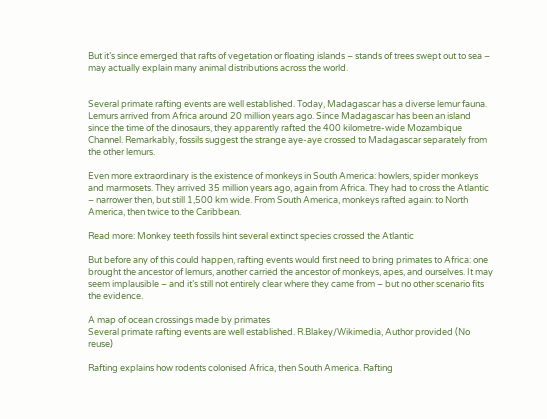But it’s since emerged that rafts of vegetation or floating islands – stands of trees swept out to sea – may actually explain many animal distributions across the world.


Several primate rafting events are well established. Today, Madagascar has a diverse lemur fauna. Lemurs arrived from Africa around 20 million years ago. Since Madagascar has been an island since the time of the dinosaurs, they apparently rafted the 400 kilometre-wide Mozambique Channel. Remarkably, fossils suggest the strange aye-aye crossed to Madagascar separately from the other lemurs.

Even more extraordinary is the existence of monkeys in South America: howlers, spider monkeys and marmosets. They arrived 35 million years ago, again from Africa. They had to cross the Atlantic – narrower then, but still 1,500 km wide. From South America, monkeys rafted again: to North America, then twice to the Caribbean.

Read more: Monkey teeth fossils hint several extinct species crossed the Atlantic

But before any of this could happen, rafting events would first need to bring primates to Africa: one brought the ancestor of lemurs, another carried the ancestor of monkeys, apes, and ourselves. It may seem implausible – and it’s still not entirely clear where they came from – but no other scenario fits the evidence.

A map of ocean crossings made by primates
Several primate rafting events are well established. R.Blakey/Wikimedia, Author provided (No reuse)

Rafting explains how rodents colonised Africa, then South America. Rafting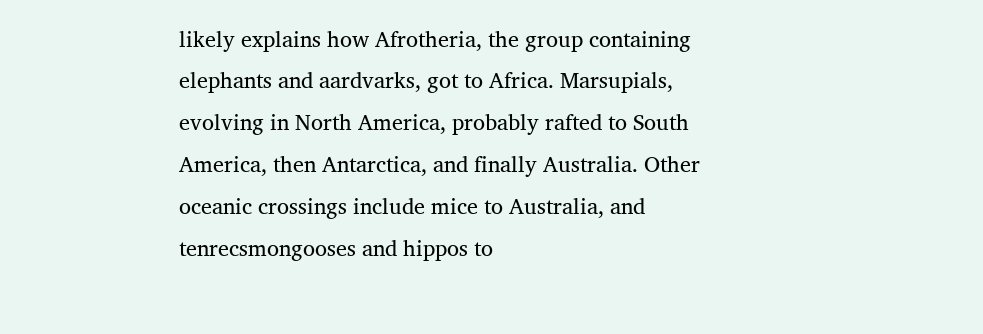likely explains how Afrotheria, the group containing elephants and aardvarks, got to Africa. Marsupials, evolving in North America, probably rafted to South America, then Antarctica, and finally Australia. Other oceanic crossings include mice to Australia, and tenrecsmongooses and hippos to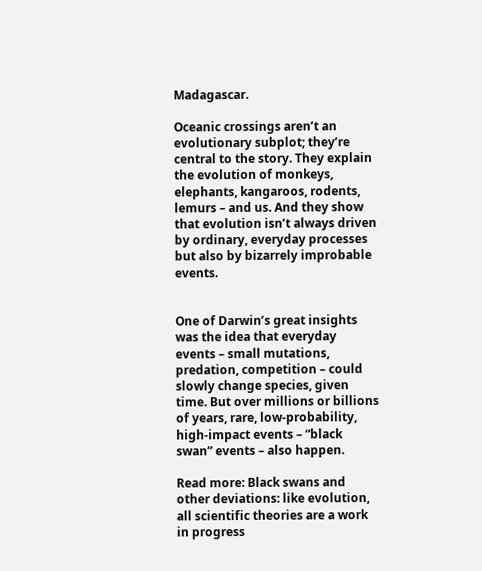Madagascar.

Oceanic crossings aren’t an evolutionary subplot; they’re central to the story. They explain the evolution of monkeys, elephants, kangaroos, rodents, lemurs – and us. And they show that evolution isn’t always driven by ordinary, everyday processes but also by bizarrely improbable events.


One of Darwin’s great insights was the idea that everyday events – small mutations, predation, competition – could slowly change species, given time. But over millions or billions of years, rare, low-probability, high-impact events – “black swan” events – also happen.

Read more: Black swans and other deviations: like evolution, all scientific theories are a work in progress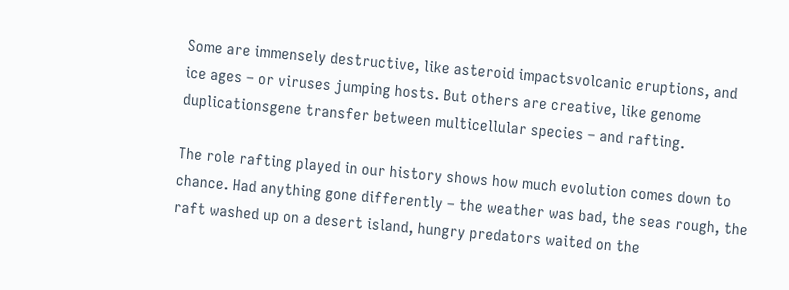Some are immensely destructive, like asteroid impactsvolcanic eruptions, and ice ages – or viruses jumping hosts. But others are creative, like genome duplicationsgene transfer between multicellular species – and rafting.

The role rafting played in our history shows how much evolution comes down to chance. Had anything gone differently – the weather was bad, the seas rough, the raft washed up on a desert island, hungry predators waited on the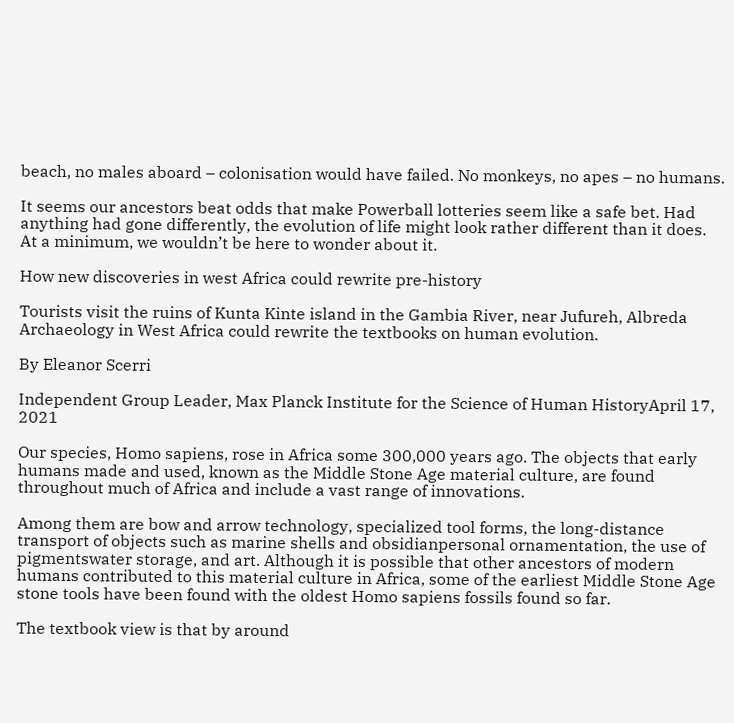beach, no males aboard – colonisation would have failed. No monkeys, no apes – no humans.

It seems our ancestors beat odds that make Powerball lotteries seem like a safe bet. Had anything had gone differently, the evolution of life might look rather different than it does. At a minimum, we wouldn’t be here to wonder about it.

How new discoveries in west Africa could rewrite pre-history

Tourists visit the ruins of Kunta Kinte island in the Gambia River, near Jufureh, Albreda
Archaeology in West Africa could rewrite the textbooks on human evolution.

By Eleanor Scerri

Independent Group Leader, Max Planck Institute for the Science of Human HistoryApril 17, 2021

Our species, Homo sapiens, rose in Africa some 300,000 years ago. The objects that early humans made and used, known as the Middle Stone Age material culture, are found throughout much of Africa and include a vast range of innovations.

Among them are bow and arrow technology, specialized tool forms, the long-distance transport of objects such as marine shells and obsidianpersonal ornamentation, the use of pigmentswater storage, and art. Although it is possible that other ancestors of modern humans contributed to this material culture in Africa, some of the earliest Middle Stone Age stone tools have been found with the oldest Homo sapiens fossils found so far.

The textbook view is that by around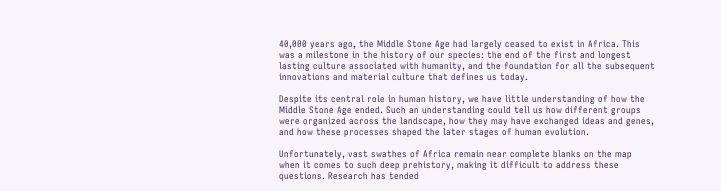40,000 years ago, the Middle Stone Age had largely ceased to exist in Africa. This was a milestone in the history of our species: the end of the first and longest lasting culture associated with humanity, and the foundation for all the subsequent innovations and material culture that defines us today.

Despite its central role in human history, we have little understanding of how the Middle Stone Age ended. Such an understanding could tell us how different groups were organized across the landscape, how they may have exchanged ideas and genes, and how these processes shaped the later stages of human evolution.

Unfortunately, vast swathes of Africa remain near complete blanks on the map when it comes to such deep prehistory, making it difficult to address these questions. Research has tended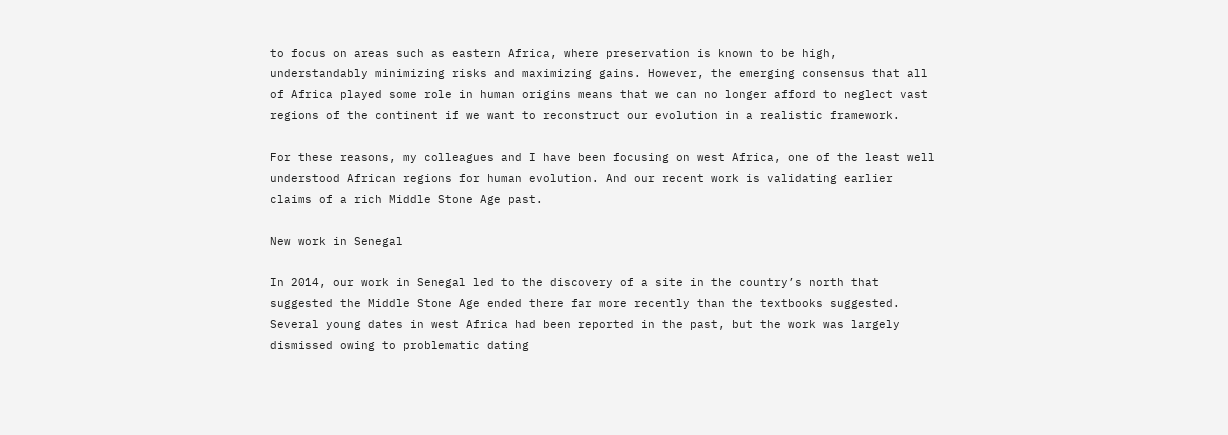to focus on areas such as eastern Africa, where preservation is known to be high, understandably minimizing risks and maximizing gains. However, the emerging consensus that all of Africa played some role in human origins means that we can no longer afford to neglect vast regions of the continent if we want to reconstruct our evolution in a realistic framework.

For these reasons, my colleagues and I have been focusing on west Africa, one of the least well understood African regions for human evolution. And our recent work is validating earlier claims of a rich Middle Stone Age past.

New work in Senegal

In 2014, our work in Senegal led to the discovery of a site in the country’s north that suggested the Middle Stone Age ended there far more recently than the textbooks suggested. Several young dates in west Africa had been reported in the past, but the work was largely dismissed owing to problematic dating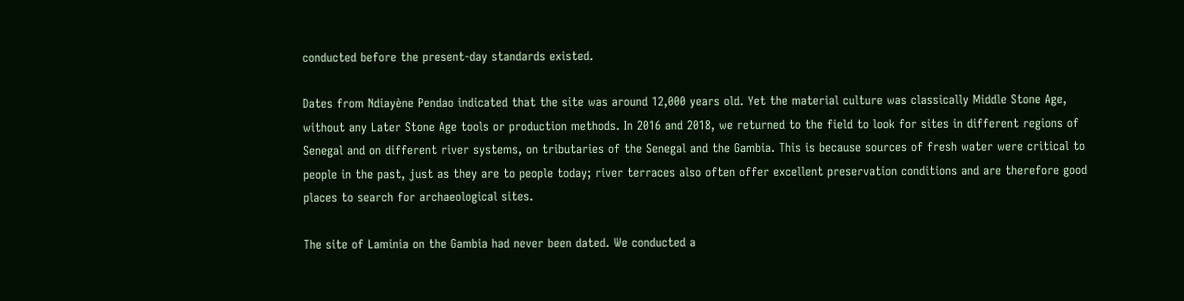conducted before the present-day standards existed.

Dates from Ndiayène Pendao indicated that the site was around 12,000 years old. Yet the material culture was classically Middle Stone Age, without any Later Stone Age tools or production methods. In 2016 and 2018, we returned to the field to look for sites in different regions of Senegal and on different river systems, on tributaries of the Senegal and the Gambia. This is because sources of fresh water were critical to people in the past, just as they are to people today; river terraces also often offer excellent preservation conditions and are therefore good places to search for archaeological sites.

The site of Laminia on the Gambia had never been dated. We conducted a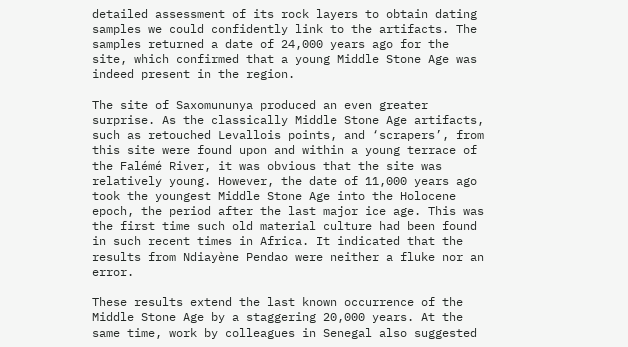detailed assessment of its rock layers to obtain dating samples we could confidently link to the artifacts. The samples returned a date of 24,000 years ago for the site, which confirmed that a young Middle Stone Age was indeed present in the region.

The site of Saxomununya produced an even greater surprise. As the classically Middle Stone Age artifacts, such as retouched Levallois points, and ‘scrapers’, from this site were found upon and within a young terrace of the Falémé River, it was obvious that the site was relatively young. However, the date of 11,000 years ago took the youngest Middle Stone Age into the Holocene epoch, the period after the last major ice age. This was the first time such old material culture had been found in such recent times in Africa. It indicated that the results from Ndiayène Pendao were neither a fluke nor an error.

These results extend the last known occurrence of the Middle Stone Age by a staggering 20,000 years. At the same time, work by colleagues in Senegal also suggested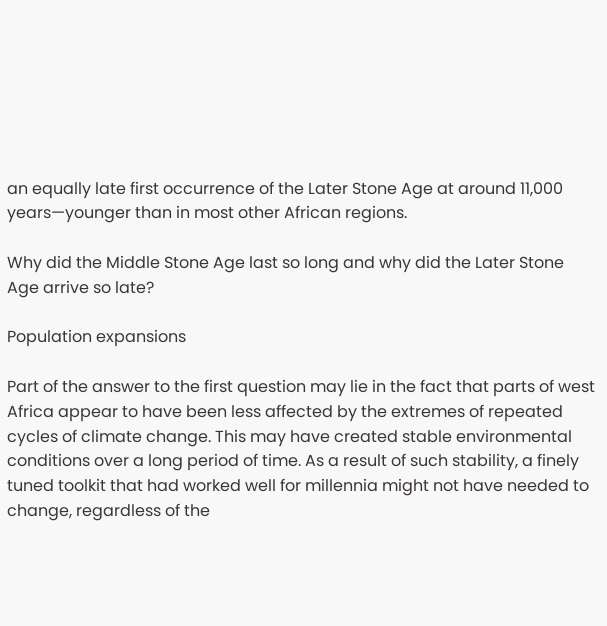an equally late first occurrence of the Later Stone Age at around 11,000 years—younger than in most other African regions.

Why did the Middle Stone Age last so long and why did the Later Stone Age arrive so late?

Population expansions

Part of the answer to the first question may lie in the fact that parts of west Africa appear to have been less affected by the extremes of repeated cycles of climate change. This may have created stable environmental conditions over a long period of time. As a result of such stability, a finely tuned toolkit that had worked well for millennia might not have needed to change, regardless of the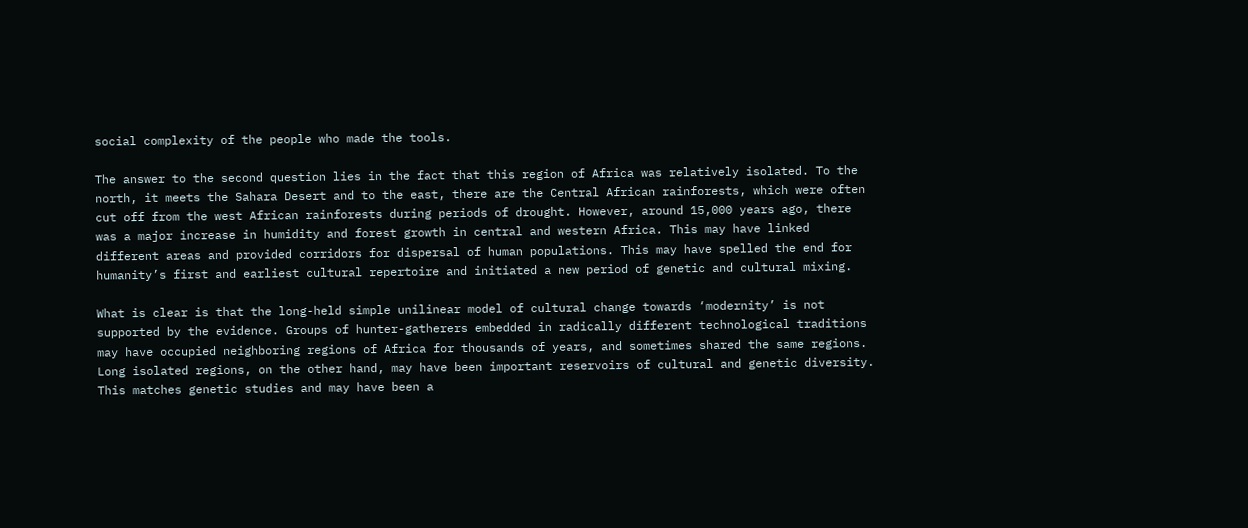social complexity of the people who made the tools.

The answer to the second question lies in the fact that this region of Africa was relatively isolated. To the north, it meets the Sahara Desert and to the east, there are the Central African rainforests, which were often cut off from the west African rainforests during periods of drought. However, around 15,000 years ago, there was a major increase in humidity and forest growth in central and western Africa. This may have linked different areas and provided corridors for dispersal of human populations. This may have spelled the end for humanity’s first and earliest cultural repertoire and initiated a new period of genetic and cultural mixing.

What is clear is that the long-held simple unilinear model of cultural change towards ‘modernity’ is not supported by the evidence. Groups of hunter-gatherers embedded in radically different technological traditions may have occupied neighboring regions of Africa for thousands of years, and sometimes shared the same regions. Long isolated regions, on the other hand, may have been important reservoirs of cultural and genetic diversity. This matches genetic studies and may have been a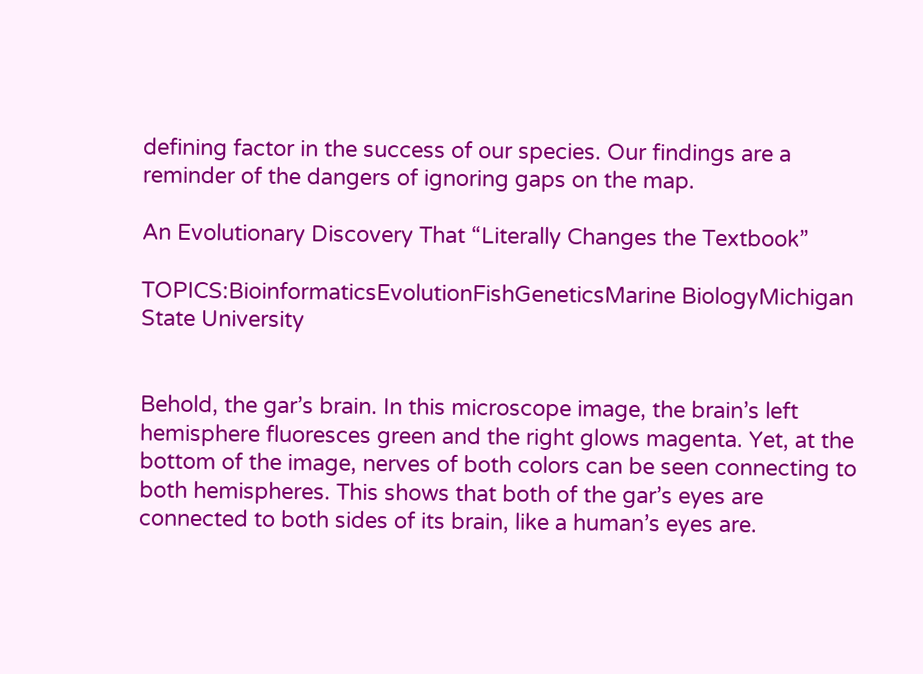defining factor in the success of our species. Our findings are a reminder of the dangers of ignoring gaps on the map.

An Evolutionary Discovery That “Literally Changes the Textbook”

TOPICS:BioinformaticsEvolutionFishGeneticsMarine BiologyMichigan State University


Behold, the gar’s brain. In this microscope image, the brain’s left hemisphere fluoresces green and the right glows magenta. Yet, at the bottom of the image, nerves of both colors can be seen connecting to both hemispheres. This shows that both of the gar’s eyes are connected to both sides of its brain, like a human’s eyes are.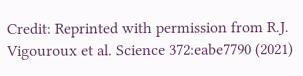Credit: Reprinted with permission from R.J. Vigouroux et al. Science 372:eabe7790 (2021)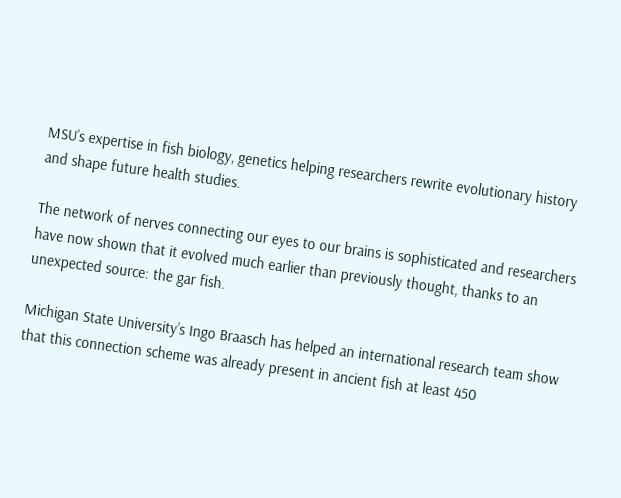MSU’s expertise in fish biology, genetics helping researchers rewrite evolutionary history and shape future health studies.

The network of nerves connecting our eyes to our brains is sophisticated and researchers have now shown that it evolved much earlier than previously thought, thanks to an unexpected source: the gar fish.

Michigan State University’s Ingo Braasch has helped an international research team show that this connection scheme was already present in ancient fish at least 450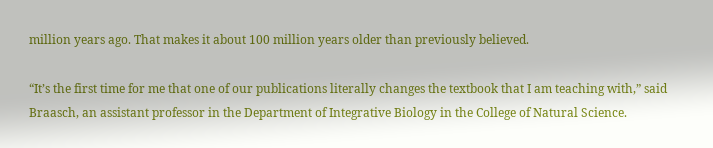million years ago. That makes it about 100 million years older than previously believed.

“It’s the first time for me that one of our publications literally changes the textbook that I am teaching with,” said Braasch, an assistant professor in the Department of Integrative Biology in the College of Natural Science.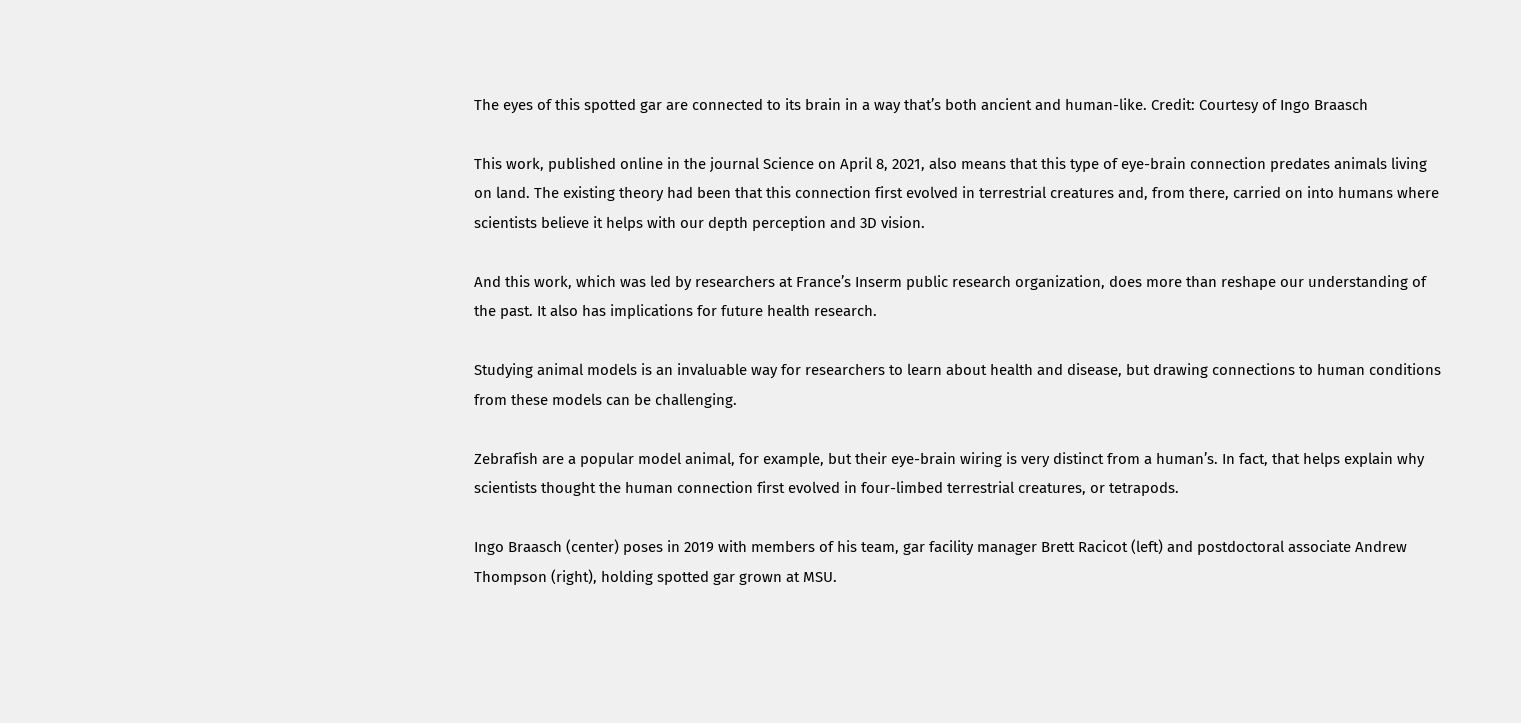The eyes of this spotted gar are connected to its brain in a way that’s both ancient and human-like. Credit: Courtesy of Ingo Braasch

This work, published online in the journal Science on April 8, 2021, also means that this type of eye-brain connection predates animals living on land. The existing theory had been that this connection first evolved in terrestrial creatures and, from there, carried on into humans where scientists believe it helps with our depth perception and 3D vision.

And this work, which was led by researchers at France’s Inserm public research organization, does more than reshape our understanding of the past. It also has implications for future health research.

Studying animal models is an invaluable way for researchers to learn about health and disease, but drawing connections to human conditions from these models can be challenging.

Zebrafish are a popular model animal, for example, but their eye-brain wiring is very distinct from a human’s. In fact, that helps explain why scientists thought the human connection first evolved in four-limbed terrestrial creatures, or tetrapods.

Ingo Braasch (center) poses in 2019 with members of his team, gar facility manager Brett Racicot (left) and postdoctoral associate Andrew Thompson (right), holding spotted gar grown at MSU.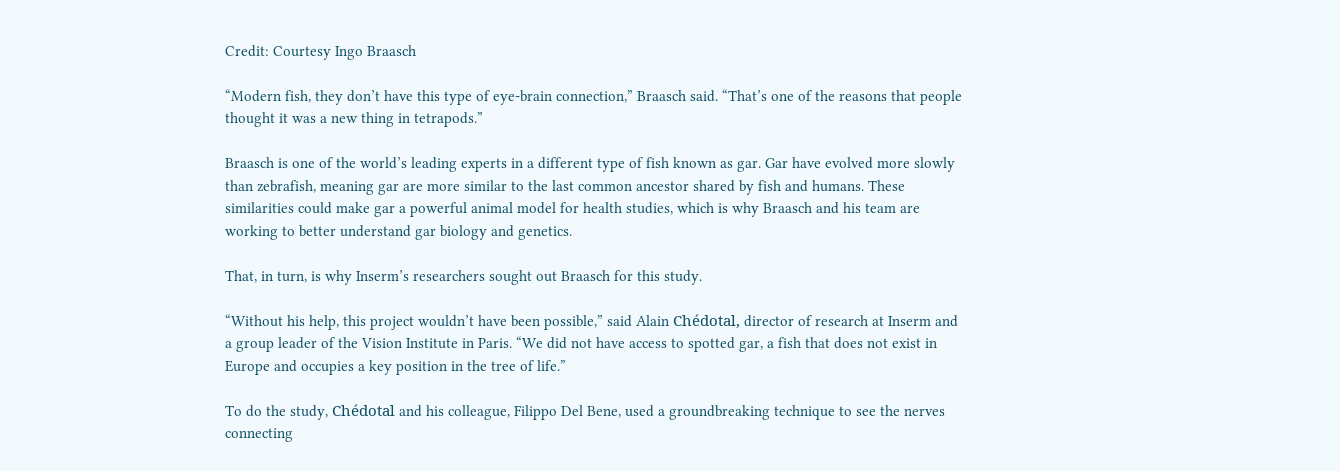Credit: Courtesy Ingo Braasch

“Modern fish, they don’t have this type of eye-brain connection,” Braasch said. “That’s one of the reasons that people thought it was a new thing in tetrapods.”

Braasch is one of the world’s leading experts in a different type of fish known as gar. Gar have evolved more slowly than zebrafish, meaning gar are more similar to the last common ancestor shared by fish and humans. These similarities could make gar a powerful animal model for health studies, which is why Braasch and his team are working to better understand gar biology and genetics.

That, in turn, is why Inserm’s researchers sought out Braasch for this study.

“Without his help, this project wouldn’t have been possible,” said Alain Chédotal, director of research at Inserm and a group leader of the Vision Institute in Paris. “We did not have access to spotted gar, a fish that does not exist in Europe and occupies a key position in the tree of life.”

To do the study, Chédotal and his colleague, Filippo Del Bene, used a groundbreaking technique to see the nerves connecting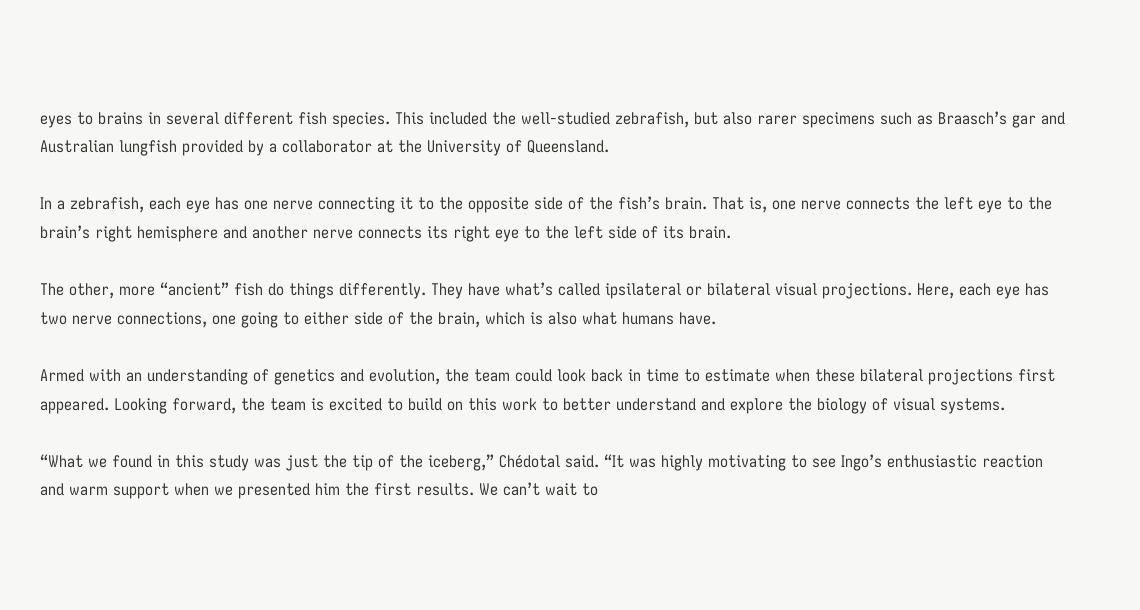eyes to brains in several different fish species. This included the well-studied zebrafish, but also rarer specimens such as Braasch’s gar and Australian lungfish provided by a collaborator at the University of Queensland.

In a zebrafish, each eye has one nerve connecting it to the opposite side of the fish’s brain. That is, one nerve connects the left eye to the brain’s right hemisphere and another nerve connects its right eye to the left side of its brain.

The other, more “ancient” fish do things differently. They have what’s called ipsilateral or bilateral visual projections. Here, each eye has two nerve connections, one going to either side of the brain, which is also what humans have.

Armed with an understanding of genetics and evolution, the team could look back in time to estimate when these bilateral projections first appeared. Looking forward, the team is excited to build on this work to better understand and explore the biology of visual systems.

“What we found in this study was just the tip of the iceberg,” Chédotal said. “It was highly motivating to see Ingo’s enthusiastic reaction and warm support when we presented him the first results. We can’t wait to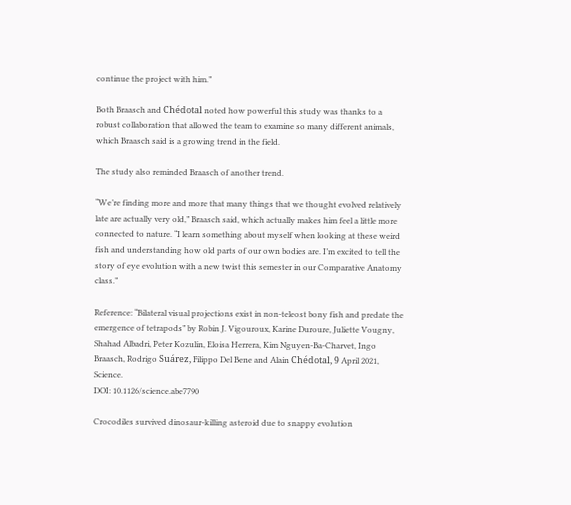continue the project with him.”

Both Braasch and Chédotal noted how powerful this study was thanks to a robust collaboration that allowed the team to examine so many different animals, which Braasch said is a growing trend in the field.

The study also reminded Braasch of another trend.

“We’re finding more and more that many things that we thought evolved relatively late are actually very old,” Braasch said, which actually makes him feel a little more connected to nature. “I learn something about myself when looking at these weird fish and understanding how old parts of our own bodies are. I’m excited to tell the story of eye evolution with a new twist this semester in our Comparative Anatomy class.”

Reference: “Bilateral visual projections exist in non-teleost bony fish and predate the emergence of tetrapods” by Robin J. Vigouroux, Karine Duroure, Juliette Vougny, Shahad Albadri, Peter Kozulin, Eloisa Herrera, Kim Nguyen-Ba-Charvet, Ingo Braasch, Rodrigo Suárez, Filippo Del Bene and Alain Chédotal, 9 April 2021, Science.
DOI: 10.1126/science.abe7790

Crocodiles survived dinosaur-killing asteroid due to snappy evolution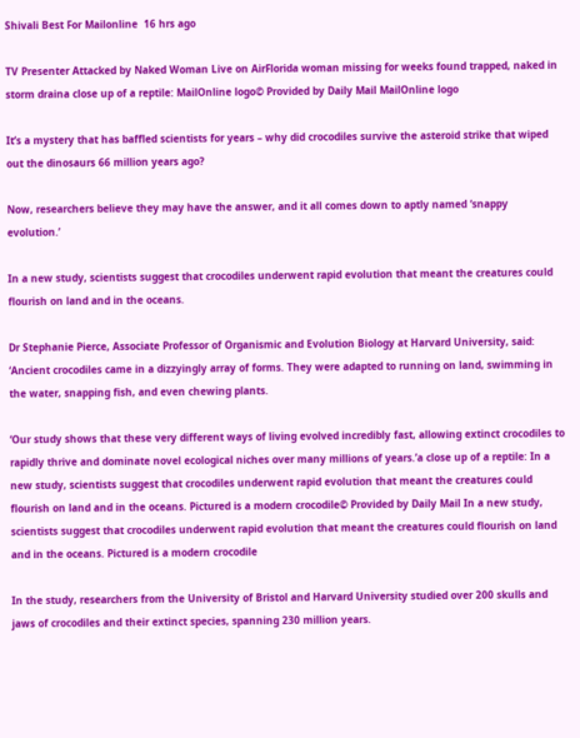Shivali Best For Mailonline  16 hrs ago

TV Presenter Attacked by Naked Woman Live on AirFlorida woman missing for weeks found trapped, naked in storm draina close up of a reptile: MailOnline logo© Provided by Daily Mail MailOnline logo

It’s a mystery that has baffled scientists for years – why did crocodiles survive the asteroid strike that wiped out the dinosaurs 66 million years ago?

Now, researchers believe they may have the answer, and it all comes down to aptly named ‘snappy evolution.’

In a new study, scientists suggest that crocodiles underwent rapid evolution that meant the creatures could flourish on land and in the oceans.

Dr Stephanie Pierce, Associate Professor of Organismic and Evolution Biology at Harvard University, said: ‘Ancient crocodiles came in a dizzyingly array of forms. They were adapted to running on land, swimming in the water, snapping fish, and even chewing plants.

‘Our study shows that these very different ways of living evolved incredibly fast, allowing extinct crocodiles to rapidly thrive and dominate novel ecological niches over many millions of years.’a close up of a reptile: In a new study, scientists suggest that crocodiles underwent rapid evolution that meant the creatures could flourish on land and in the oceans. Pictured is a modern crocodile© Provided by Daily Mail In a new study, scientists suggest that crocodiles underwent rapid evolution that meant the creatures could flourish on land and in the oceans. Pictured is a modern crocodile

In the study, researchers from the University of Bristol and Harvard University studied over 200 skulls and jaws of crocodiles and their extinct species, spanning 230 million years.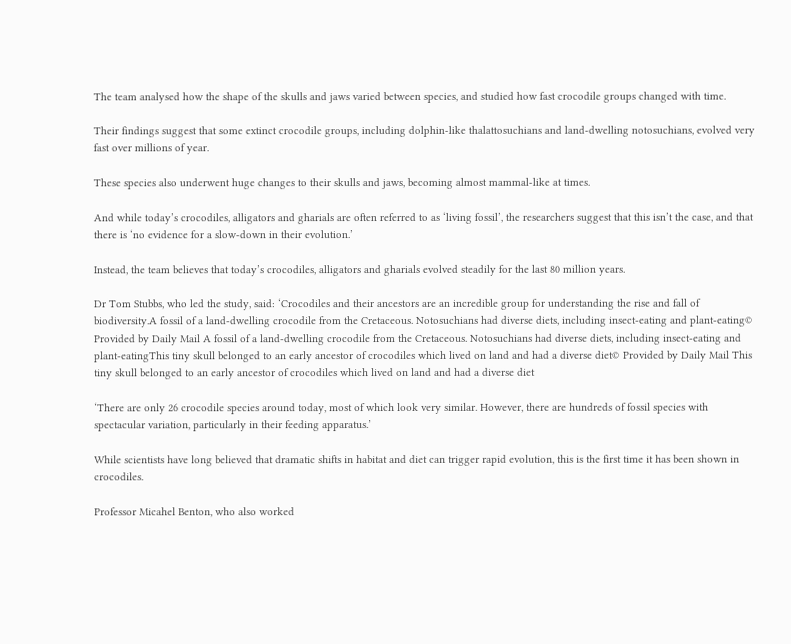The team analysed how the shape of the skulls and jaws varied between species, and studied how fast crocodile groups changed with time.

Their findings suggest that some extinct crocodile groups, including dolphin-like thalattosuchians and land-dwelling notosuchians, evolved very fast over millions of year.

These species also underwent huge changes to their skulls and jaws, becoming almost mammal-like at times.

And while today’s crocodiles, alligators and gharials are often referred to as ‘living fossil’, the researchers suggest that this isn’t the case, and that there is ‘no evidence for a slow-down in their evolution.’

Instead, the team believes that today’s crocodiles, alligators and gharials evolved steadily for the last 80 million years.

Dr Tom Stubbs, who led the study, said: ‘Crocodiles and their ancestors are an incredible group for understanding the rise and fall of biodiversity.A fossil of a land-dwelling crocodile from the Cretaceous. Notosuchians had diverse diets, including insect-eating and plant-eating© Provided by Daily Mail A fossil of a land-dwelling crocodile from the Cretaceous. Notosuchians had diverse diets, including insect-eating and plant-eatingThis tiny skull belonged to an early ancestor of crocodiles which lived on land and had a diverse diet© Provided by Daily Mail This tiny skull belonged to an early ancestor of crocodiles which lived on land and had a diverse diet

‘There are only 26 crocodile species around today, most of which look very similar. However, there are hundreds of fossil species with spectacular variation, particularly in their feeding apparatus.’

While scientists have long believed that dramatic shifts in habitat and diet can trigger rapid evolution, this is the first time it has been shown in crocodiles.

Professor Micahel Benton, who also worked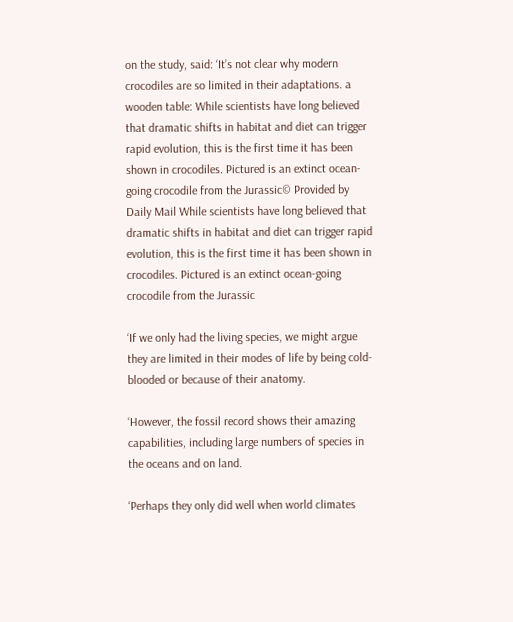on the study, said: ‘It’s not clear why modern crocodiles are so limited in their adaptations. a wooden table: While scientists have long believed that dramatic shifts in habitat and diet can trigger rapid evolution, this is the first time it has been shown in crocodiles. Pictured is an extinct ocean-going crocodile from the Jurassic© Provided by Daily Mail While scientists have long believed that dramatic shifts in habitat and diet can trigger rapid evolution, this is the first time it has been shown in crocodiles. Pictured is an extinct ocean-going crocodile from the Jurassic

‘If we only had the living species, we might argue they are limited in their modes of life by being cold-blooded or because of their anatomy.

‘However, the fossil record shows their amazing capabilities, including large numbers of species in the oceans and on land.

‘Perhaps they only did well when world climates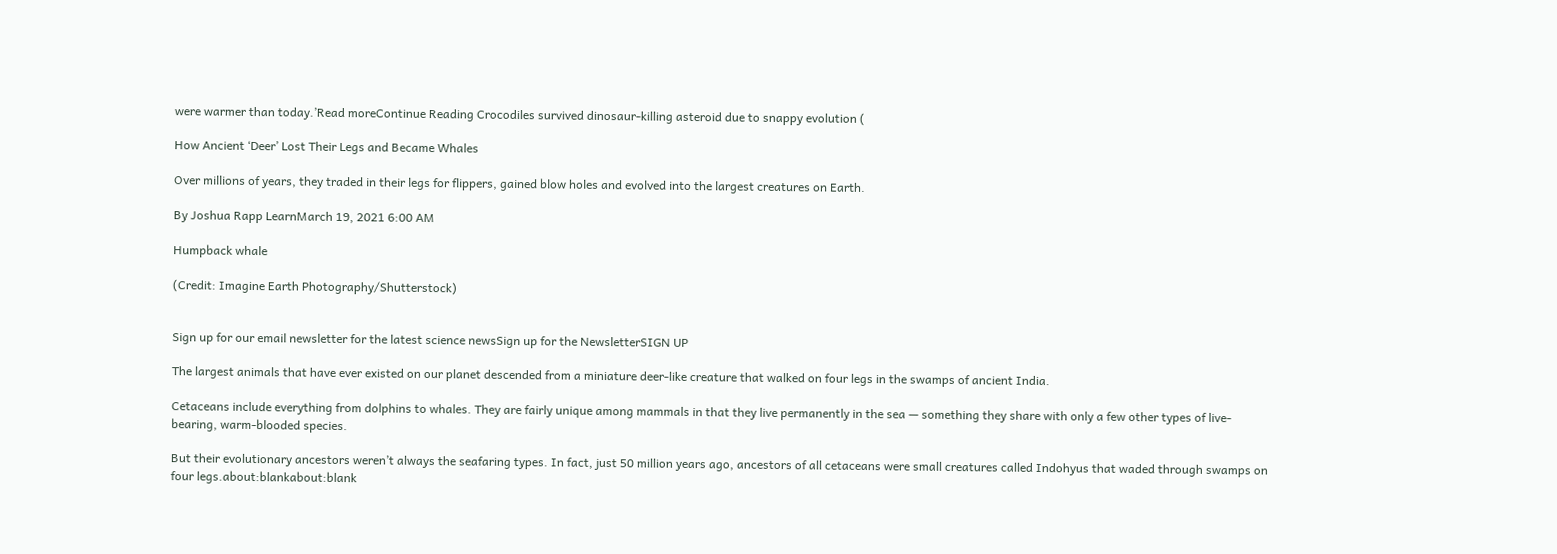were warmer than today.’Read moreContinue Reading Crocodiles survived dinosaur-killing asteroid due to snappy evolution (

How Ancient ‘Deer’ Lost Their Legs and Became Whales

Over millions of years, they traded in their legs for flippers, gained blow holes and evolved into the largest creatures on Earth.

By Joshua Rapp LearnMarch 19, 2021 6:00 AM

Humpback whale

(Credit: Imagine Earth Photography/Shutterstock)


Sign up for our email newsletter for the latest science newsSign up for the NewsletterSIGN UP

The largest animals that have ever existed on our planet descended from a miniature deer-like creature that walked on four legs in the swamps of ancient India.

Cetaceans include everything from dolphins to whales. They are fairly unique among mammals in that they live permanently in the sea — something they share with only a few other types of live-bearing, warm-blooded species.

But their evolutionary ancestors weren’t always the seafaring types. In fact, just 50 million years ago, ancestors of all cetaceans were small creatures called Indohyus that waded through swamps on four legs.about:blankabout:blank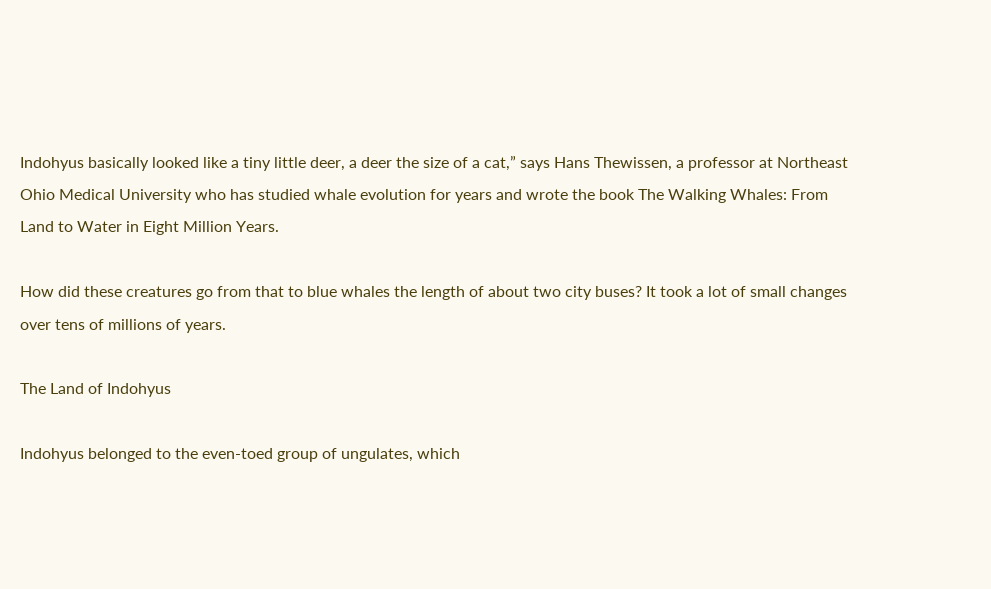Indohyus basically looked like a tiny little deer, a deer the size of a cat,” says Hans Thewissen, a professor at Northeast Ohio Medical University who has studied whale evolution for years and wrote the book The Walking Whales: From Land to Water in Eight Million Years.

How did these creatures go from that to blue whales the length of about two city buses? It took a lot of small changes over tens of millions of years.

The Land of Indohyus

Indohyus belonged to the even-toed group of ungulates, which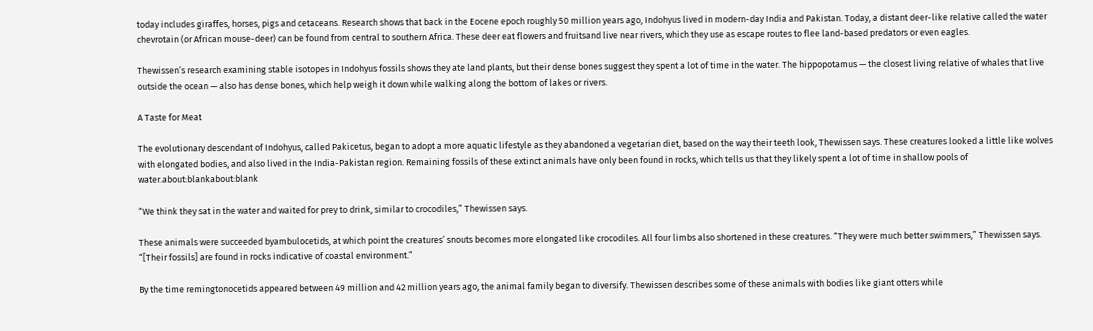today includes giraffes, horses, pigs and cetaceans. Research shows that back in the Eocene epoch roughly 50 million years ago, Indohyus lived in modern-day India and Pakistan. Today, a distant deer-like relative called the water chevrotain (or African mouse-deer) can be found from central to southern Africa. These deer eat flowers and fruitsand live near rivers, which they use as escape routes to flee land-based predators or even eagles.

Thewissen’s research examining stable isotopes in Indohyus fossils shows they ate land plants, but their dense bones suggest they spent a lot of time in the water. The hippopotamus — the closest living relative of whales that live outside the ocean — also has dense bones, which help weigh it down while walking along the bottom of lakes or rivers.

A Taste for Meat

The evolutionary descendant of Indohyus, called Pakicetus, began to adopt a more aquatic lifestyle as they abandoned a vegetarian diet, based on the way their teeth look, Thewissen says. These creatures looked a little like wolves with elongated bodies, and also lived in the India-Pakistan region. Remaining fossils of these extinct animals have only been found in rocks, which tells us that they likely spent a lot of time in shallow pools of water.about:blankabout:blank

“We think they sat in the water and waited for prey to drink, similar to crocodiles,” Thewissen says.

These animals were succeeded byambulocetids, at which point the creatures’ snouts becomes more elongated like crocodiles. All four limbs also shortened in these creatures. “They were much better swimmers,” Thewissen says. “[Their fossils] are found in rocks indicative of coastal environment.”

By the time remingtonocetids appeared between 49 million and 42 million years ago, the animal family began to diversify. Thewissen describes some of these animals with bodies like giant otters while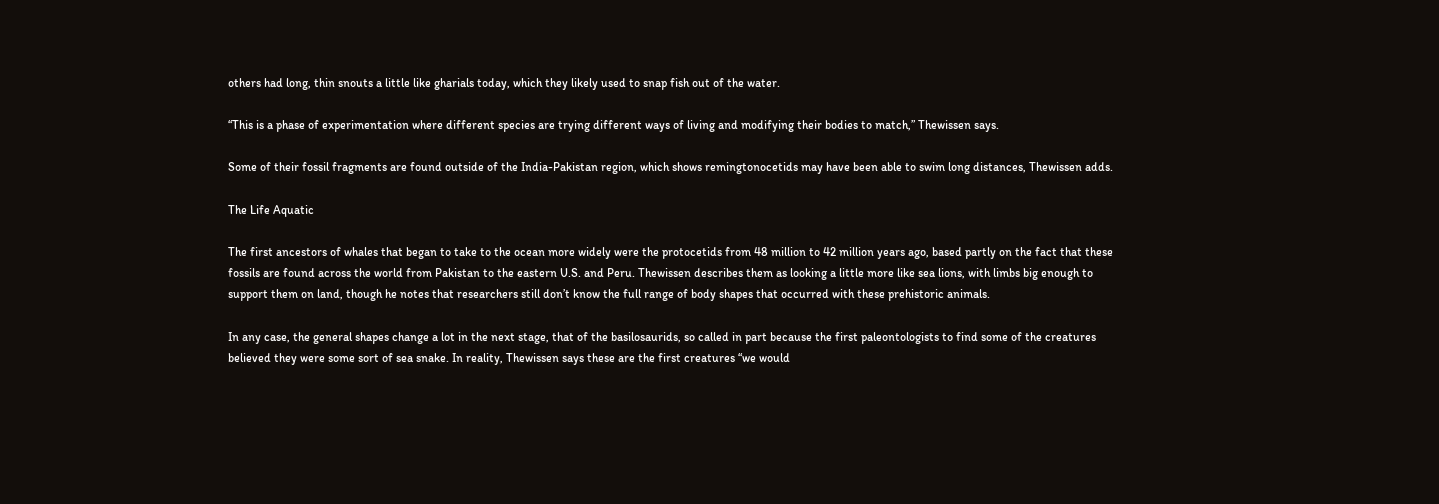others had long, thin snouts a little like gharials today, which they likely used to snap fish out of the water.

“This is a phase of experimentation where different species are trying different ways of living and modifying their bodies to match,” Thewissen says.

Some of their fossil fragments are found outside of the India-Pakistan region, which shows remingtonocetids may have been able to swim long distances, Thewissen adds.

The Life Aquatic

The first ancestors of whales that began to take to the ocean more widely were the protocetids from 48 million to 42 million years ago, based partly on the fact that these fossils are found across the world from Pakistan to the eastern U.S. and Peru. Thewissen describes them as looking a little more like sea lions, with limbs big enough to support them on land, though he notes that researchers still don’t know the full range of body shapes that occurred with these prehistoric animals.

In any case, the general shapes change a lot in the next stage, that of the basilosaurids, so called in part because the first paleontologists to find some of the creatures believed they were some sort of sea snake. In reality, Thewissen says these are the first creatures “we would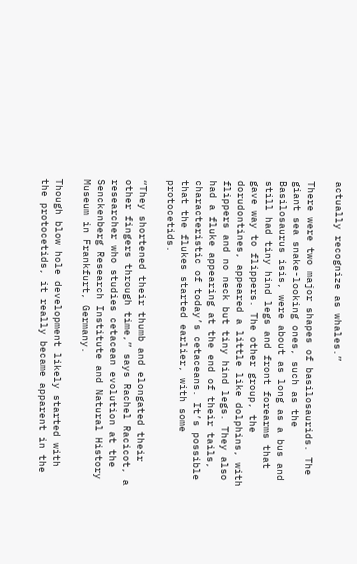actually recognize as whales.”

There were two major shapes of basilosaurids. The giant sea snake-looking ones, such as the Basilosaurus isis, were about as long as a bus and still had tiny hind legs and front forearms that gave way to flippers. The other group, the dorudontines, appeared a little like dolphins, with flippers and no neck but tiny hind legs. They also had a fluke appearing at the end of their tails, characteristic of today’s cetaceans. It’s possible that the flukes started earlier, with some protocetids.

“They shortened their thumb and elongated their other fingers through time,” says Rachel Racicot, a researcher who studies cetacean evolution at the Senckenberg Research Institute and Natural History Museum in Frankfurt, Germany.

Though blow hole development likely started with the protocetids, it really became apparent in the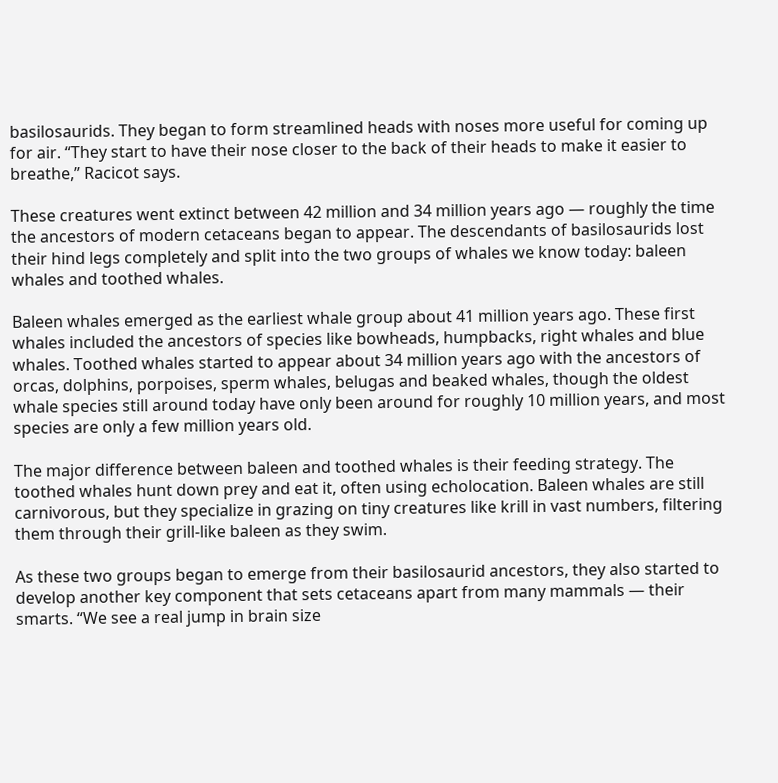basilosaurids. They began to form streamlined heads with noses more useful for coming up for air. “They start to have their nose closer to the back of their heads to make it easier to breathe,” Racicot says.

These creatures went extinct between 42 million and 34 million years ago — roughly the time the ancestors of modern cetaceans began to appear. The descendants of basilosaurids lost their hind legs completely and split into the two groups of whales we know today: baleen whales and toothed whales.

Baleen whales emerged as the earliest whale group about 41 million years ago. These first whales included the ancestors of species like bowheads, humpbacks, right whales and blue whales. Toothed whales started to appear about 34 million years ago with the ancestors of orcas, dolphins, porpoises, sperm whales, belugas and beaked whales, though the oldest whale species still around today have only been around for roughly 10 million years, and most species are only a few million years old.

The major difference between baleen and toothed whales is their feeding strategy. The toothed whales hunt down prey and eat it, often using echolocation. Baleen whales are still carnivorous, but they specialize in grazing on tiny creatures like krill in vast numbers, filtering them through their grill-like baleen as they swim.

As these two groups began to emerge from their basilosaurid ancestors, they also started to develop another key component that sets cetaceans apart from many mammals — their smarts. “We see a real jump in brain size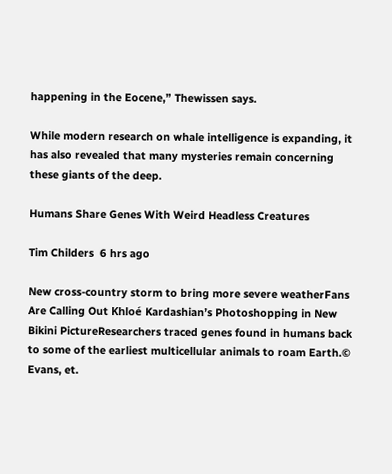happening in the Eocene,” Thewissen says.

While modern research on whale intelligence is expanding, it has also revealed that many mysteries remain concerning these giants of the deep.

Humans Share Genes With Weird Headless Creatures

Tim Childers  6 hrs ago

New cross-country storm to bring more severe weatherFans Are Calling Out Khloé Kardashian’s Photoshopping in New Bikini PictureResearchers traced genes found in humans back to some of the earliest multicellular animals to roam Earth.© Evans, et.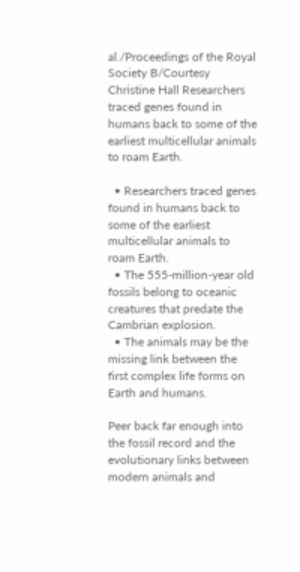al./Proceedings of the Royal Society B/Courtesy Christine Hall Researchers traced genes found in humans back to some of the earliest multicellular animals to roam Earth.

  • Researchers traced genes found in humans back to some of the earliest multicellular animals to roam Earth.
  • The 555-million-year old fossils belong to oceanic creatures that predate the Cambrian explosion.
  • The animals may be the missing link between the first complex life forms on Earth and humans.

Peer back far enough into the fossil record and the evolutionary links between modern animals and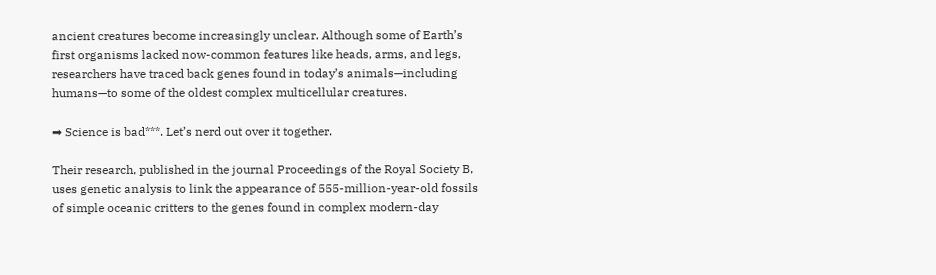ancient creatures become increasingly unclear. Although some of Earth’s first organisms lacked now-common features like heads, arms, and legs, researchers have traced back genes found in today’s animals—including humans—to some of the oldest complex multicellular creatures.

➡ Science is bad***. Let’s nerd out over it together.

Their research, published in the journal Proceedings of the Royal Society B, uses genetic analysis to link the appearance of 555-million-year-old fossils of simple oceanic critters to the genes found in complex modern-day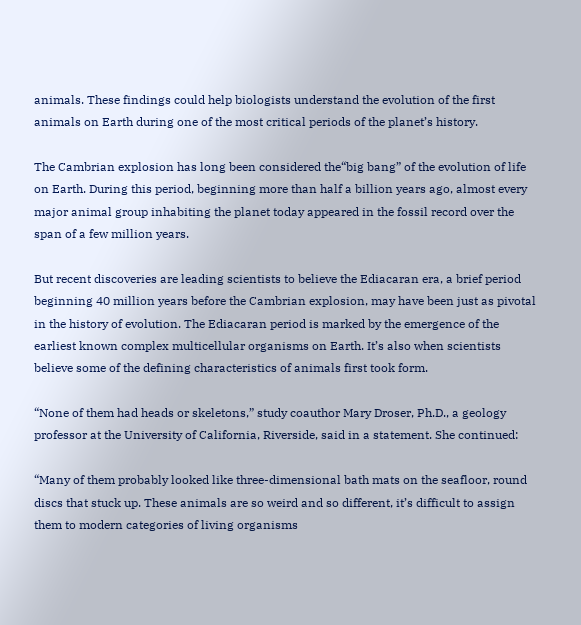animals. These findings could help biologists understand the evolution of the first animals on Earth during one of the most critical periods of the planet’s history.

The Cambrian explosion has long been considered the“big bang” of the evolution of life on Earth. During this period, beginning more than half a billion years ago, almost every major animal group inhabiting the planet today appeared in the fossil record over the span of a few million years.

But recent discoveries are leading scientists to believe the Ediacaran era, a brief period beginning 40 million years before the Cambrian explosion, may have been just as pivotal in the history of evolution. The Ediacaran period is marked by the emergence of the earliest known complex multicellular organisms on Earth. It’s also when scientists believe some of the defining characteristics of animals first took form.

“None of them had heads or skeletons,” study coauthor Mary Droser, Ph.D., a geology professor at the University of California, Riverside, said in a statement. She continued:

“Many of them probably looked like three-dimensional bath mats on the seafloor, round discs that stuck up. These animals are so weird and so different, it’s difficult to assign them to modern categories of living organisms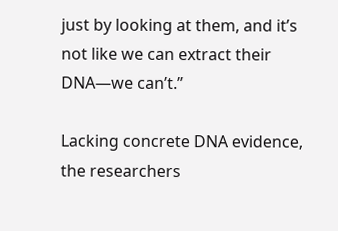just by looking at them, and it’s not like we can extract their DNA—we can’t.”

Lacking concrete DNA evidence, the researchers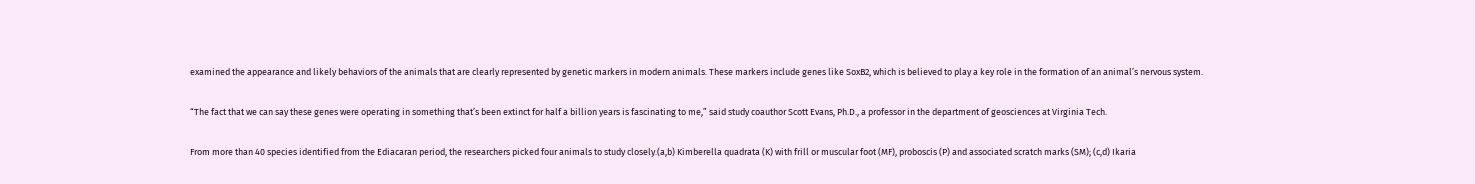examined the appearance and likely behaviors of the animals that are clearly represented by genetic markers in modern animals. These markers include genes like SoxB2, which is believed to play a key role in the formation of an animal’s nervous system.

“The fact that we can say these genes were operating in something that’s been extinct for half a billion years is fascinating to me,” said study coauthor Scott Evans, Ph.D., a professor in the department of geosciences at Virginia Tech.

From more than 40 species identified from the Ediacaran period, the researchers picked four animals to study closely.(a,b) Kimberella quadrata (K) with frill or muscular foot (MF), proboscis (P) and associated scratch marks (SM); (c,d) Ikaria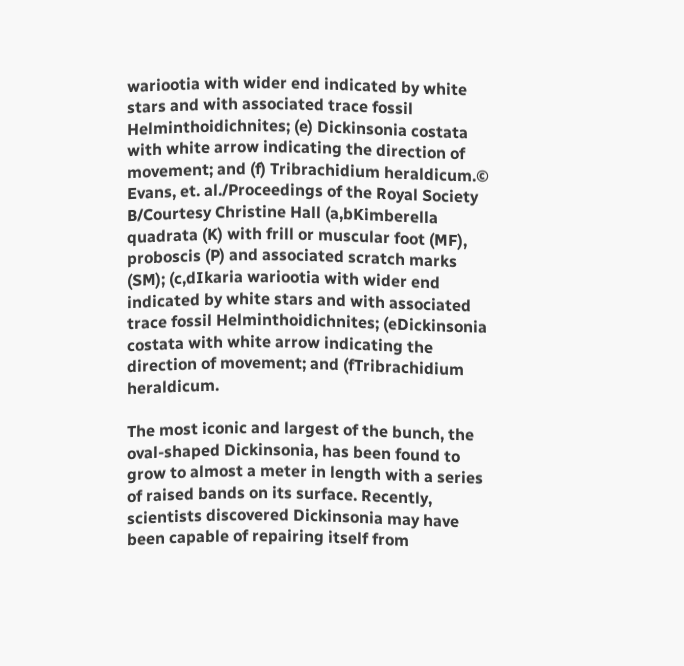wariootia with wider end indicated by white stars and with associated trace fossil Helminthoidichnites; (e) Dickinsonia costata with white arrow indicating the direction of movement; and (f) Tribrachidium heraldicum.© Evans, et. al./Proceedings of the Royal Society B/Courtesy Christine Hall (a,bKimberella quadrata (K) with frill or muscular foot (MF), proboscis (P) and associated scratch marks (SM); (c,dIkaria wariootia with wider end indicated by white stars and with associated trace fossil Helminthoidichnites; (eDickinsonia costata with white arrow indicating the direction of movement; and (fTribrachidium heraldicum.

The most iconic and largest of the bunch, the oval-shaped Dickinsonia, has been found to grow to almost a meter in length with a series of raised bands on its surface. Recently, scientists discovered Dickinsonia may have been capable of repairing itself from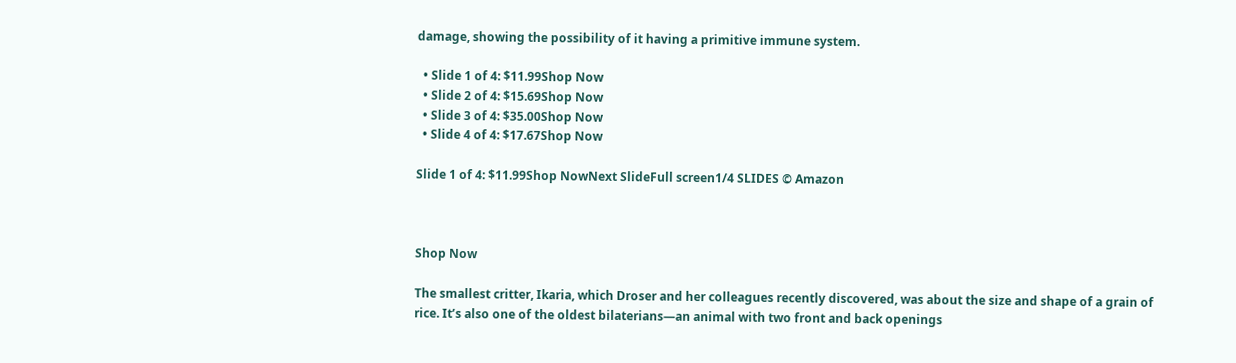damage, showing the possibility of it having a primitive immune system.

  • Slide 1 of 4: $11.99Shop Now
  • Slide 2 of 4: $15.69Shop Now
  • Slide 3 of 4: $35.00Shop Now
  • Slide 4 of 4: $17.67Shop Now

Slide 1 of 4: $11.99Shop NowNext SlideFull screen1/4 SLIDES © Amazon



Shop Now

The smallest critter, Ikaria, which Droser and her colleagues recently discovered, was about the size and shape of a grain of rice. It’s also one of the oldest bilaterians—an animal with two front and back openings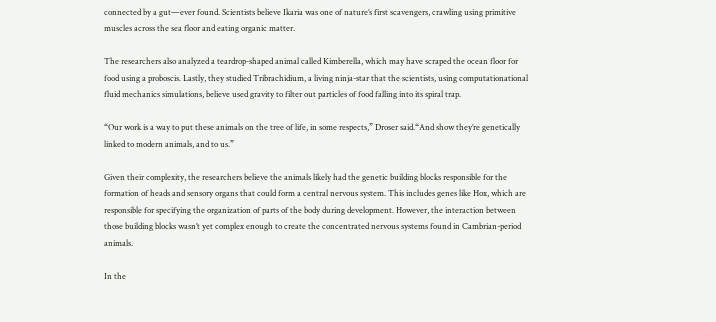connected by a gut—ever found. Scientists believe Ikaria was one of nature’s first scavengers, crawling using primitive muscles across the sea floor and eating organic matter.

The researchers also analyzed a teardrop-shaped animal called Kimberella, which may have scraped the ocean floor for food using a proboscis. Lastly, they studied Tribrachidium, a living ninja-star that the scientists, using computationational fluid mechanics simulations, believe used gravity to filter out particles of food falling into its spiral trap.

“Our work is a way to put these animals on the tree of life, in some respects,” Droser said.“And show they’re genetically linked to modern animals, and to us.”

Given their complexity, the researchers believe the animals likely had the genetic building blocks responsible for the formation of heads and sensory organs that could form a central nervous system. This includes genes like Hox, which are responsible for specifying the organization of parts of the body during development. However, the interaction between those building blocks wasn’t yet complex enough to create the concentrated nervous systems found in Cambrian-period animals.

In the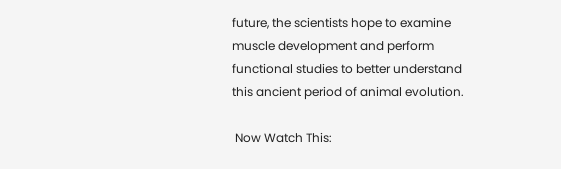future, the scientists hope to examine muscle development and perform functional studies to better understand this ancient period of animal evolution.

 Now Watch This: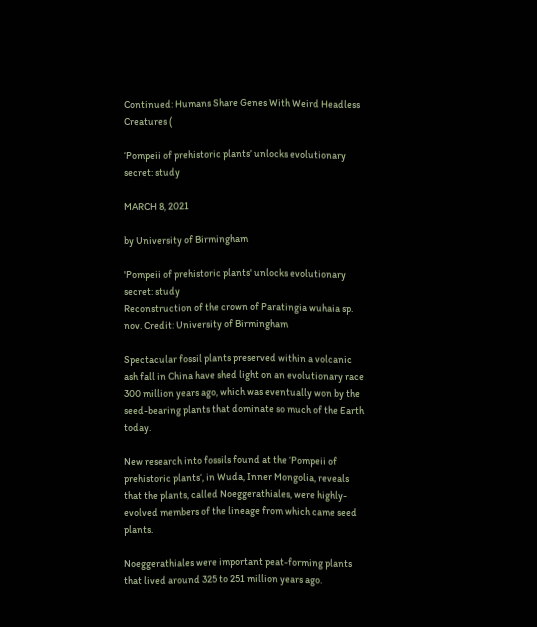Continued: Humans Share Genes With Weird Headless Creatures (

‘Pompeii of prehistoric plants’ unlocks evolutionary secret: study

MARCH 8, 2021

by University of Birmingham

'Pompeii of prehistoric plants' unlocks evolutionary secret: study
Reconstruction of the crown of Paratingia wuhaia sp. nov. Credit: University of Birmingham

Spectacular fossil plants preserved within a volcanic ash fall in China have shed light on an evolutionary race 300 million years ago, which was eventually won by the seed-bearing plants that dominate so much of the Earth today.

New research into fossils found at the ‘Pompeii of prehistoric plants‘, in Wuda, Inner Mongolia, reveals that the plants, called Noeggerathiales, were highly-evolved members of the lineage from which came seed plants.

Noeggerathiales were important peat-forming plants that lived around 325 to 251 million years ago.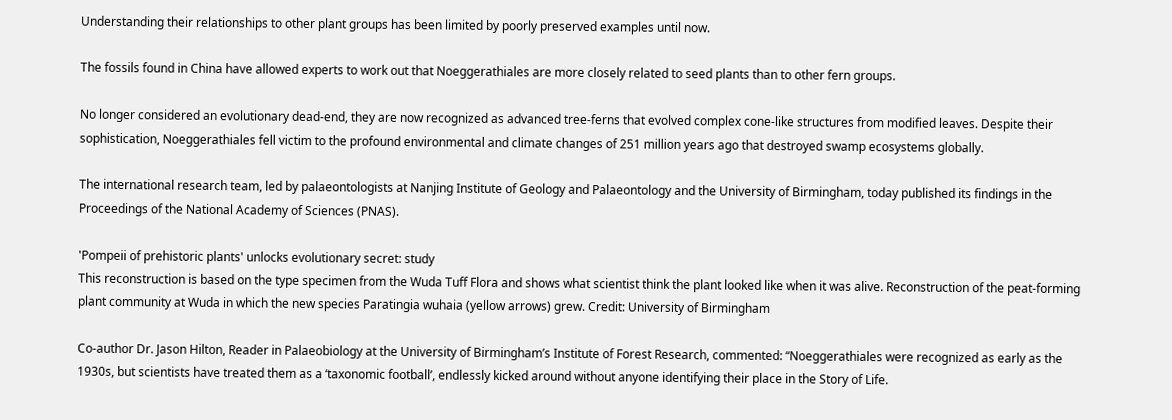Understanding their relationships to other plant groups has been limited by poorly preserved examples until now.

The fossils found in China have allowed experts to work out that Noeggerathiales are more closely related to seed plants than to other fern groups.

No longer considered an evolutionary dead-end, they are now recognized as advanced tree-ferns that evolved complex cone-like structures from modified leaves. Despite their sophistication, Noeggerathiales fell victim to the profound environmental and climate changes of 251 million years ago that destroyed swamp ecosystems globally.

The international research team, led by palaeontologists at Nanjing Institute of Geology and Palaeontology and the University of Birmingham, today published its findings in the Proceedings of the National Academy of Sciences (PNAS).

'Pompeii of prehistoric plants' unlocks evolutionary secret: study
This reconstruction is based on the type specimen from the Wuda Tuff Flora and shows what scientist think the plant looked like when it was alive. Reconstruction of the peat-forming plant community at Wuda in which the new species Paratingia wuhaia (yellow arrows) grew. Credit: University of Birmingham

Co-author Dr. Jason Hilton, Reader in Palaeobiology at the University of Birmingham’s Institute of Forest Research, commented: “Noeggerathiales were recognized as early as the 1930s, but scientists have treated them as a ‘taxonomic football’, endlessly kicked around without anyone identifying their place in the Story of Life.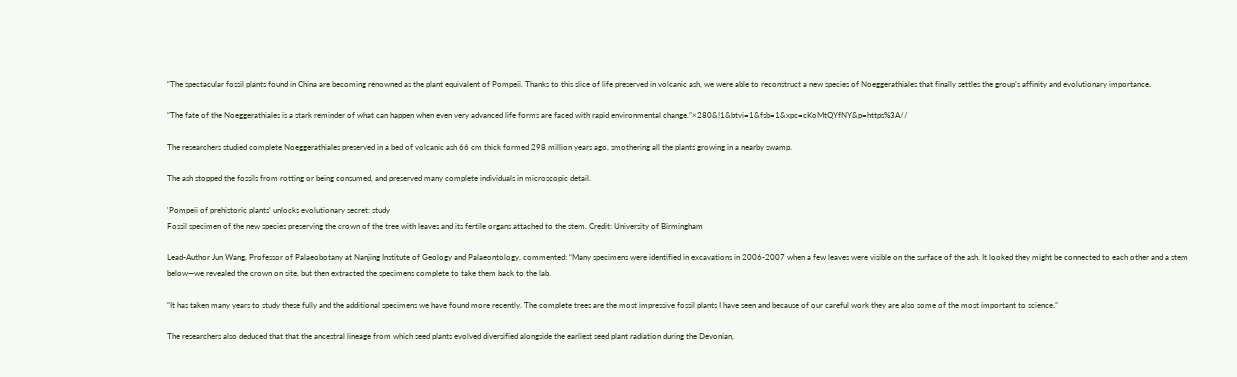“The spectacular fossil plants found in China are becoming renowned as the plant equivalent of Pompeii. Thanks to this slice of life preserved in volcanic ash, we were able to reconstruct a new species of Noeggerathiales that finally settles the group’s affinity and evolutionary importance.

“The fate of the Noeggerathiales is a stark reminder of what can happen when even very advanced life forms are faced with rapid environmental change.”×280&!1&btvi=1&fsb=1&xpc=cKoMtQYfNY&p=https%3A//

The researchers studied complete Noeggerathiales preserved in a bed of volcanic ash 66 cm thick formed 298 million years ago, smothering all the plants growing in a nearby swamp.

The ash stopped the fossils from rotting or being consumed, and preserved many complete individuals in microscopic detail.

'Pompeii of prehistoric plants' unlocks evolutionary secret: study
Fossil specimen of the new species preserving the crown of the tree with leaves and its fertile organs attached to the stem. Credit: University of Birmingham

Lead-Author Jun Wang, Professor of Palaeobotany at Nanjing Institute of Geology and Palaeontology, commented: “Many specimens were identified in excavations in 2006-2007 when a few leaves were visible on the surface of the ash. It looked they might be connected to each other and a stem below—we revealed the crown on site, but then extracted the specimens complete to take them back to the lab.

“It has taken many years to study these fully and the additional specimens we have found more recently. The complete trees are the most impressive fossil plants I have seen and because of our careful work they are also some of the most important to science.”

The researchers also deduced that that the ancestral lineage from which seed plants evolved diversified alongside the earliest seed plant radiation during the Devonian,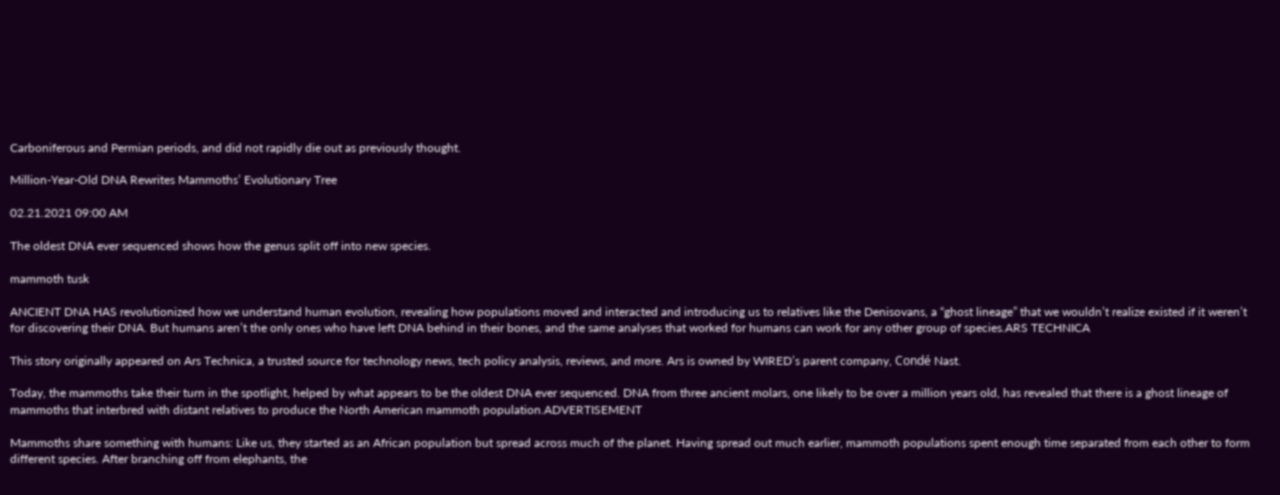Carboniferous and Permian periods, and did not rapidly die out as previously thought.

Million-Year-Old DNA Rewrites Mammoths’ Evolutionary Tree

02.21.2021 09:00 AM

The oldest DNA ever sequenced shows how the genus split off into new species.

mammoth tusk

ANCIENT DNA HAS revolutionized how we understand human evolution, revealing how populations moved and interacted and introducing us to relatives like the Denisovans, a “ghost lineage” that we wouldn’t realize existed if it weren’t for discovering their DNA. But humans aren’t the only ones who have left DNA behind in their bones, and the same analyses that worked for humans can work for any other group of species.ARS TECHNICA

This story originally appeared on Ars Technica, a trusted source for technology news, tech policy analysis, reviews, and more. Ars is owned by WIRED’s parent company, Condé Nast.

Today, the mammoths take their turn in the spotlight, helped by what appears to be the oldest DNA ever sequenced. DNA from three ancient molars, one likely to be over a million years old, has revealed that there is a ghost lineage of mammoths that interbred with distant relatives to produce the North American mammoth population.ADVERTISEMENT

Mammoths share something with humans: Like us, they started as an African population but spread across much of the planet. Having spread out much earlier, mammoth populations spent enough time separated from each other to form different species. After branching off from elephants, the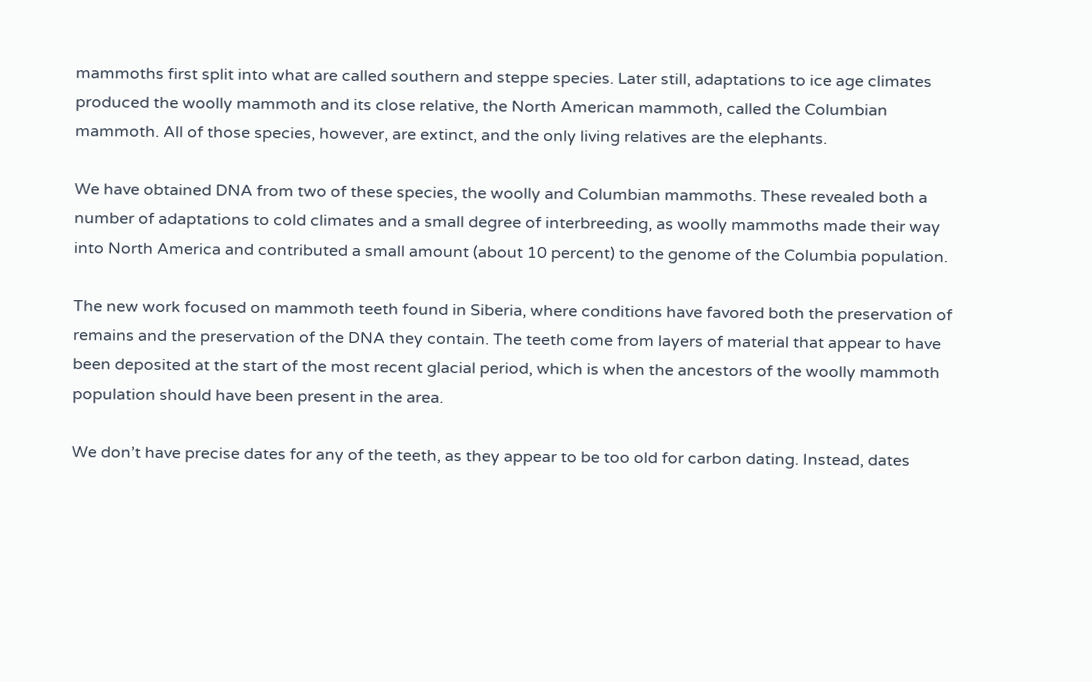mammoths first split into what are called southern and steppe species. Later still, adaptations to ice age climates produced the woolly mammoth and its close relative, the North American mammoth, called the Columbian mammoth. All of those species, however, are extinct, and the only living relatives are the elephants.

We have obtained DNA from two of these species, the woolly and Columbian mammoths. These revealed both a number of adaptations to cold climates and a small degree of interbreeding, as woolly mammoths made their way into North America and contributed a small amount (about 10 percent) to the genome of the Columbia population.

The new work focused on mammoth teeth found in Siberia, where conditions have favored both the preservation of remains and the preservation of the DNA they contain. The teeth come from layers of material that appear to have been deposited at the start of the most recent glacial period, which is when the ancestors of the woolly mammoth population should have been present in the area.

We don’t have precise dates for any of the teeth, as they appear to be too old for carbon dating. Instead, dates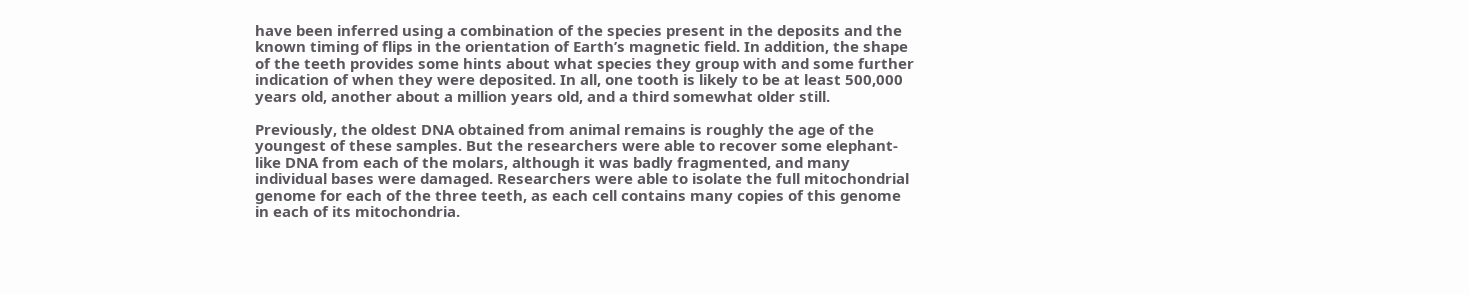have been inferred using a combination of the species present in the deposits and the known timing of flips in the orientation of Earth’s magnetic field. In addition, the shape of the teeth provides some hints about what species they group with and some further indication of when they were deposited. In all, one tooth is likely to be at least 500,000 years old, another about a million years old, and a third somewhat older still.

Previously, the oldest DNA obtained from animal remains is roughly the age of the youngest of these samples. But the researchers were able to recover some elephant-like DNA from each of the molars, although it was badly fragmented, and many individual bases were damaged. Researchers were able to isolate the full mitochondrial genome for each of the three teeth, as each cell contains many copies of this genome in each of its mitochondria.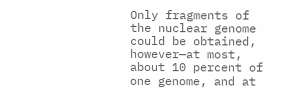Only fragments of the nuclear genome could be obtained, however—at most, about 10 percent of one genome, and at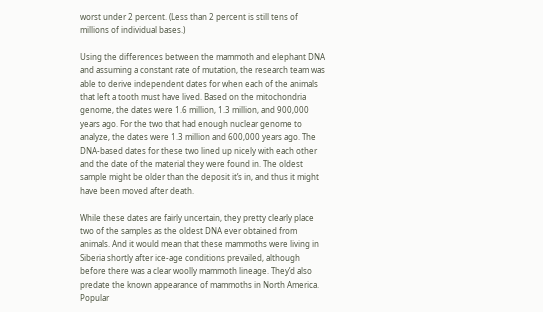worst under 2 percent. (Less than 2 percent is still tens of millions of individual bases.)

Using the differences between the mammoth and elephant DNA and assuming a constant rate of mutation, the research team was able to derive independent dates for when each of the animals that left a tooth must have lived. Based on the mitochondria genome, the dates were 1.6 million, 1.3 million, and 900,000 years ago. For the two that had enough nuclear genome to analyze, the dates were 1.3 million and 600,000 years ago. The DNA-based dates for these two lined up nicely with each other and the date of the material they were found in. The oldest sample might be older than the deposit it’s in, and thus it might have been moved after death.

While these dates are fairly uncertain, they pretty clearly place two of the samples as the oldest DNA ever obtained from animals. And it would mean that these mammoths were living in Siberia shortly after ice-age conditions prevailed, although before there was a clear woolly mammoth lineage. They’d also predate the known appearance of mammoths in North America. Popular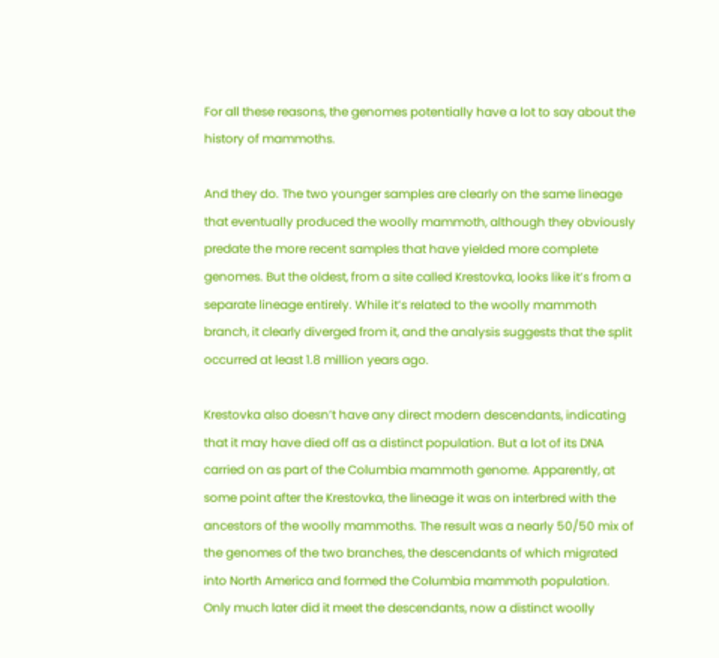For all these reasons, the genomes potentially have a lot to say about the history of mammoths.

And they do. The two younger samples are clearly on the same lineage that eventually produced the woolly mammoth, although they obviously predate the more recent samples that have yielded more complete genomes. But the oldest, from a site called Krestovka, looks like it’s from a separate lineage entirely. While it’s related to the woolly mammoth branch, it clearly diverged from it, and the analysis suggests that the split occurred at least 1.8 million years ago.

Krestovka also doesn’t have any direct modern descendants, indicating that it may have died off as a distinct population. But a lot of its DNA carried on as part of the Columbia mammoth genome. Apparently, at some point after the Krestovka, the lineage it was on interbred with the ancestors of the woolly mammoths. The result was a nearly 50/50 mix of the genomes of the two branches, the descendants of which migrated into North America and formed the Columbia mammoth population. Only much later did it meet the descendants, now a distinct woolly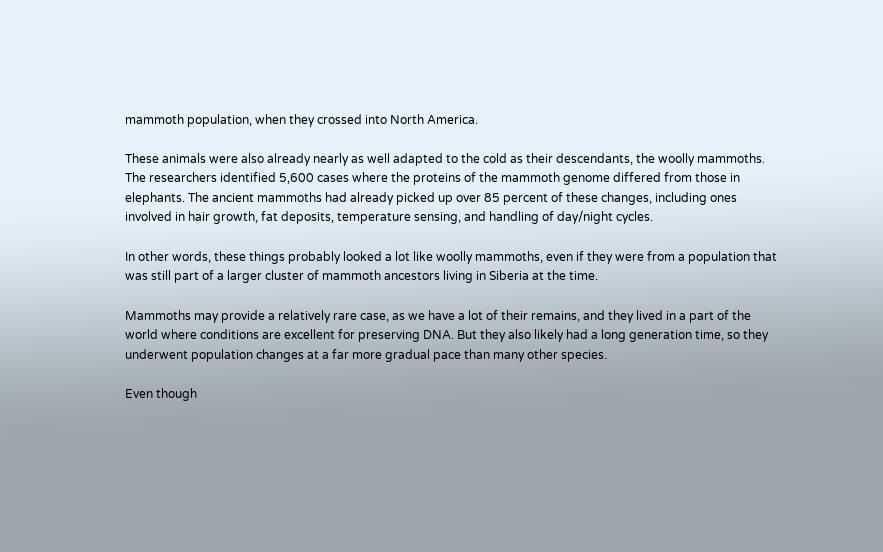mammoth population, when they crossed into North America.

These animals were also already nearly as well adapted to the cold as their descendants, the woolly mammoths. The researchers identified 5,600 cases where the proteins of the mammoth genome differed from those in elephants. The ancient mammoths had already picked up over 85 percent of these changes, including ones involved in hair growth, fat deposits, temperature sensing, and handling of day/night cycles.

In other words, these things probably looked a lot like woolly mammoths, even if they were from a population that was still part of a larger cluster of mammoth ancestors living in Siberia at the time.

Mammoths may provide a relatively rare case, as we have a lot of their remains, and they lived in a part of the world where conditions are excellent for preserving DNA. But they also likely had a long generation time, so they underwent population changes at a far more gradual pace than many other species.

Even though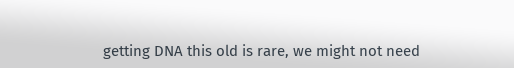getting DNA this old is rare, we might not need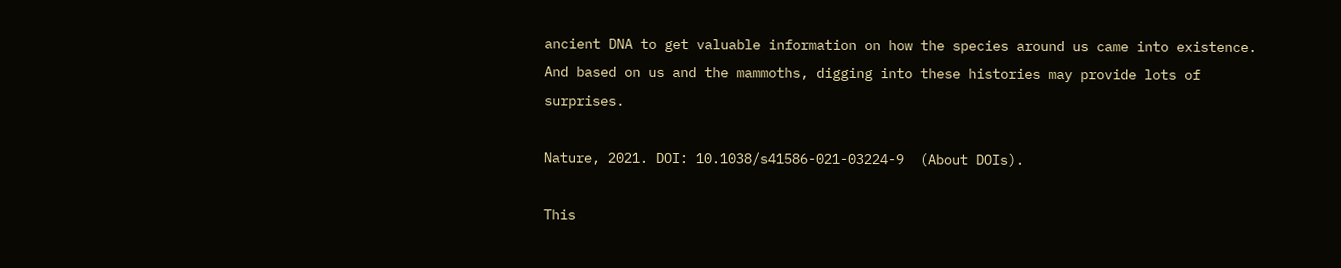ancient DNA to get valuable information on how the species around us came into existence. And based on us and the mammoths, digging into these histories may provide lots of surprises.

Nature, 2021. DOI: 10.1038/s41586-021-03224-9  (About DOIs).

This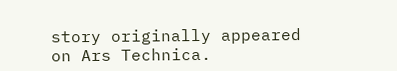story originally appeared on Ars Technica.